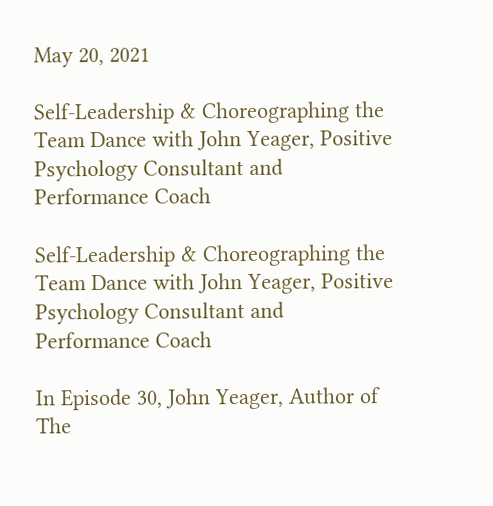May 20, 2021

Self-Leadership & Choreographing the Team Dance with John Yeager, Positive Psychology Consultant and Performance Coach

Self-Leadership & Choreographing the Team Dance with John Yeager, Positive Psychology Consultant and Performance Coach

In Episode 30, John Yeager, Author of The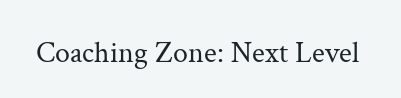Coaching Zone: Next Level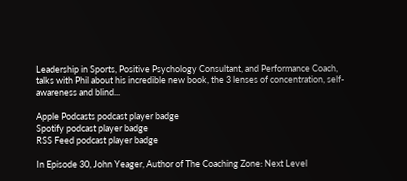Leadership in Sports, Positive Psychology Consultant, and Performance Coach, talks with Phil about his incredible new book, the 3 lenses of concentration, self-awareness and blind...

Apple Podcasts podcast player badge
Spotify podcast player badge
RSS Feed podcast player badge

In Episode 30, John Yeager, Author of The Coaching Zone: Next Level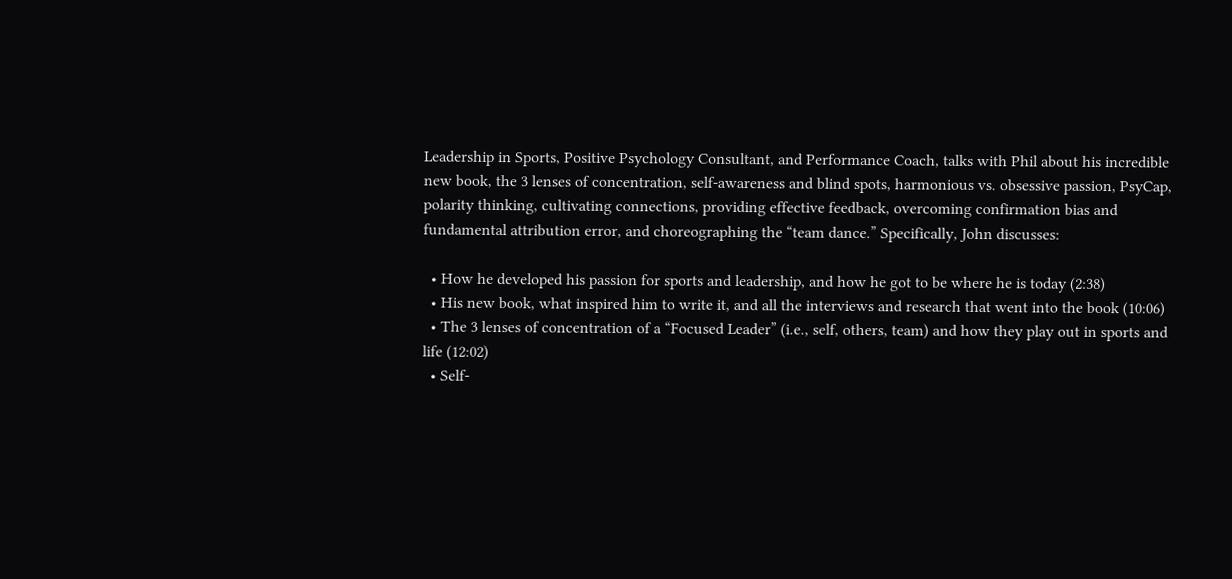Leadership in Sports, Positive Psychology Consultant, and Performance Coach, talks with Phil about his incredible new book, the 3 lenses of concentration, self-awareness and blind spots, harmonious vs. obsessive passion, PsyCap, polarity thinking, cultivating connections, providing effective feedback, overcoming confirmation bias and fundamental attribution error, and choreographing the “team dance.” Specifically, John discusses:

  • How he developed his passion for sports and leadership, and how he got to be where he is today (2:38)
  • His new book, what inspired him to write it, and all the interviews and research that went into the book (10:06)
  • The 3 lenses of concentration of a “Focused Leader” (i.e., self, others, team) and how they play out in sports and life (12:02)
  • Self-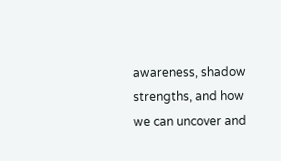awareness, shadow strengths, and how we can uncover and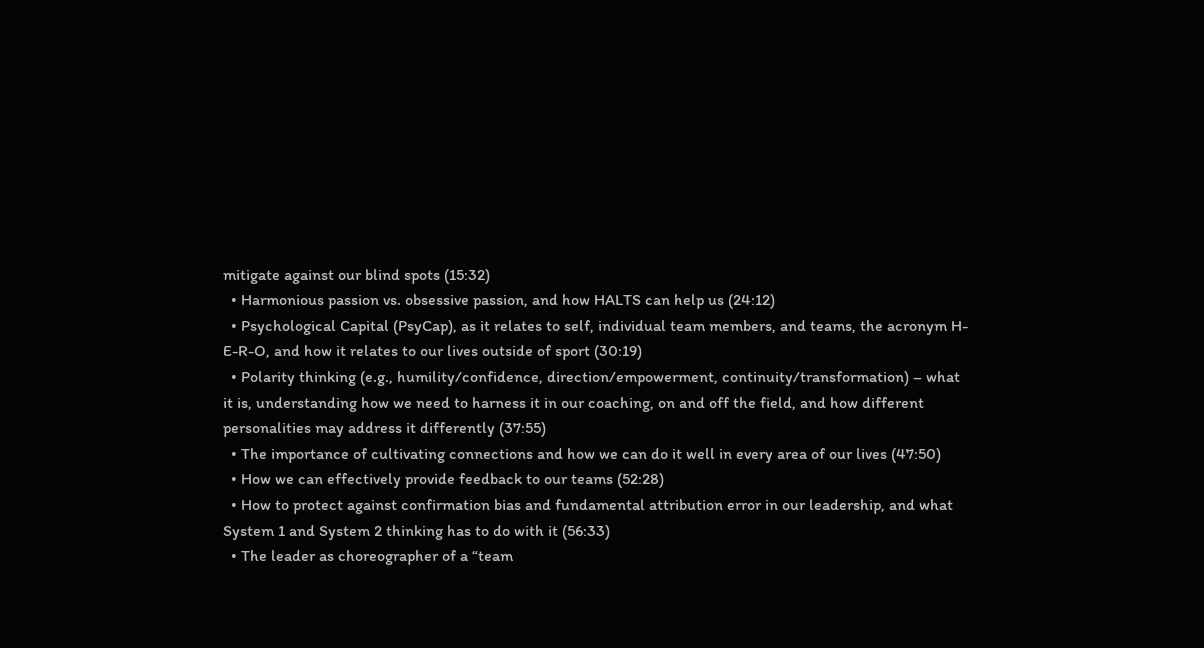mitigate against our blind spots (15:32)
  • Harmonious passion vs. obsessive passion, and how HALTS can help us (24:12)
  • Psychological Capital (PsyCap), as it relates to self, individual team members, and teams, the acronym H-E-R-O, and how it relates to our lives outside of sport (30:19)
  • Polarity thinking (e.g., humility/confidence, direction/empowerment, continuity/transformation) – what it is, understanding how we need to harness it in our coaching, on and off the field, and how different personalities may address it differently (37:55)
  • The importance of cultivating connections and how we can do it well in every area of our lives (47:50)
  • How we can effectively provide feedback to our teams (52:28)
  • How to protect against confirmation bias and fundamental attribution error in our leadership, and what System 1 and System 2 thinking has to do with it (56:33)
  • The leader as choreographer of a “team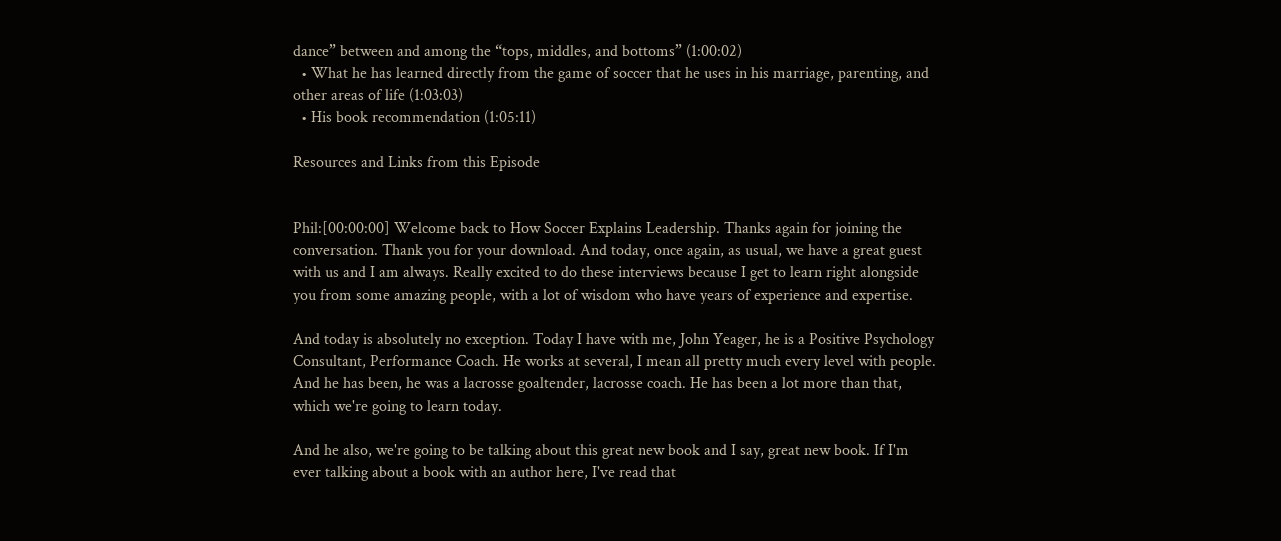dance” between and among the “tops, middles, and bottoms” (1:00:02)
  • What he has learned directly from the game of soccer that he uses in his marriage, parenting, and other areas of life (1:03:03)
  • His book recommendation (1:05:11)

Resources and Links from this Episode


Phil:[00:00:00] Welcome back to How Soccer Explains Leadership. Thanks again for joining the conversation. Thank you for your download. And today, once again, as usual, we have a great guest with us and I am always. Really excited to do these interviews because I get to learn right alongside you from some amazing people, with a lot of wisdom who have years of experience and expertise.

And today is absolutely no exception. Today I have with me, John Yeager, he is a Positive Psychology Consultant, Performance Coach. He works at several, I mean all pretty much every level with people. And he has been, he was a lacrosse goaltender, lacrosse coach. He has been a lot more than that, which we're going to learn today.

And he also, we're going to be talking about this great new book and I say, great new book. If I'm ever talking about a book with an author here, I've read that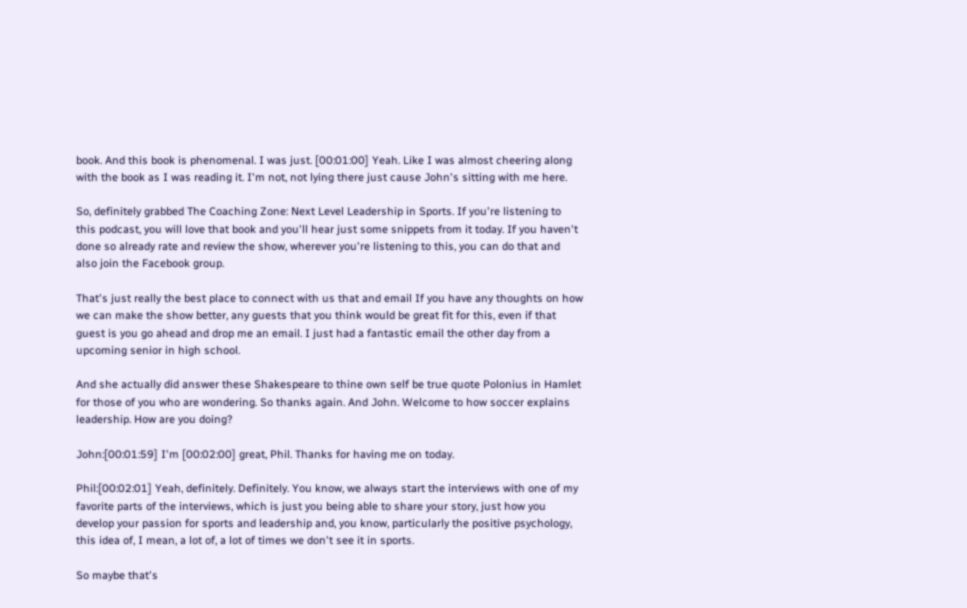book. And this book is phenomenal. I was just. [00:01:00] Yeah. Like I was almost cheering along with the book as I was reading it. I'm not, not lying there just cause John's sitting with me here.

So, definitely grabbed The Coaching Zone: Next Level Leadership in Sports. If you're listening to this podcast, you will love that book and you'll hear just some snippets from it today. If you haven't done so already rate and review the show, wherever you're listening to this, you can do that and also join the Facebook group.

That's just really the best place to connect with us that and email If you have any thoughts on how we can make the show better, any guests that you think would be great fit for this, even if that guest is you go ahead and drop me an email. I just had a fantastic email the other day from a upcoming senior in high school.

And she actually did answer these Shakespeare to thine own self be true quote Polonius in Hamlet for those of you who are wondering. So thanks again. And John. Welcome to how soccer explains leadership. How are you doing?

John:[00:01:59] I'm [00:02:00] great, Phil. Thanks for having me on today.

Phil:[00:02:01] Yeah, definitely. Definitely. You know, we always start the interviews with one of my favorite parts of the interviews, which is just you being able to share your story, just how you develop your passion for sports and leadership and, you know, particularly the positive psychology, this idea of, I mean, a lot of, a lot of times we don't see it in sports.

So maybe that's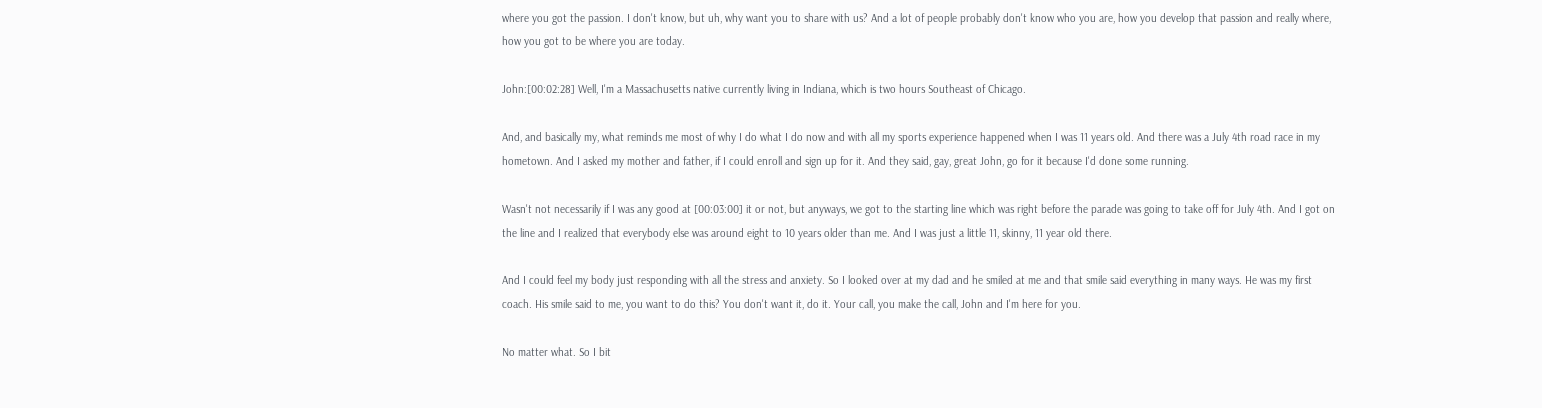where you got the passion. I don't know, but uh, why want you to share with us? And a lot of people probably don't know who you are, how you develop that passion and really where, how you got to be where you are today.

John:[00:02:28] Well, I'm a Massachusetts native currently living in Indiana, which is two hours Southeast of Chicago.

And, and basically my, what reminds me most of why I do what I do now and with all my sports experience happened when I was 11 years old. And there was a July 4th road race in my hometown. And I asked my mother and father, if I could enroll and sign up for it. And they said, gay, great John, go for it because I'd done some running.

Wasn't not necessarily if I was any good at [00:03:00] it or not, but anyways, we got to the starting line which was right before the parade was going to take off for July 4th. And I got on the line and I realized that everybody else was around eight to 10 years older than me. And I was just a little 11, skinny, 11 year old there.

And I could feel my body just responding with all the stress and anxiety. So I looked over at my dad and he smiled at me and that smile said everything in many ways. He was my first coach. His smile said to me, you want to do this? You don't want it, do it. Your call, you make the call, John and I'm here for you.

No matter what. So I bit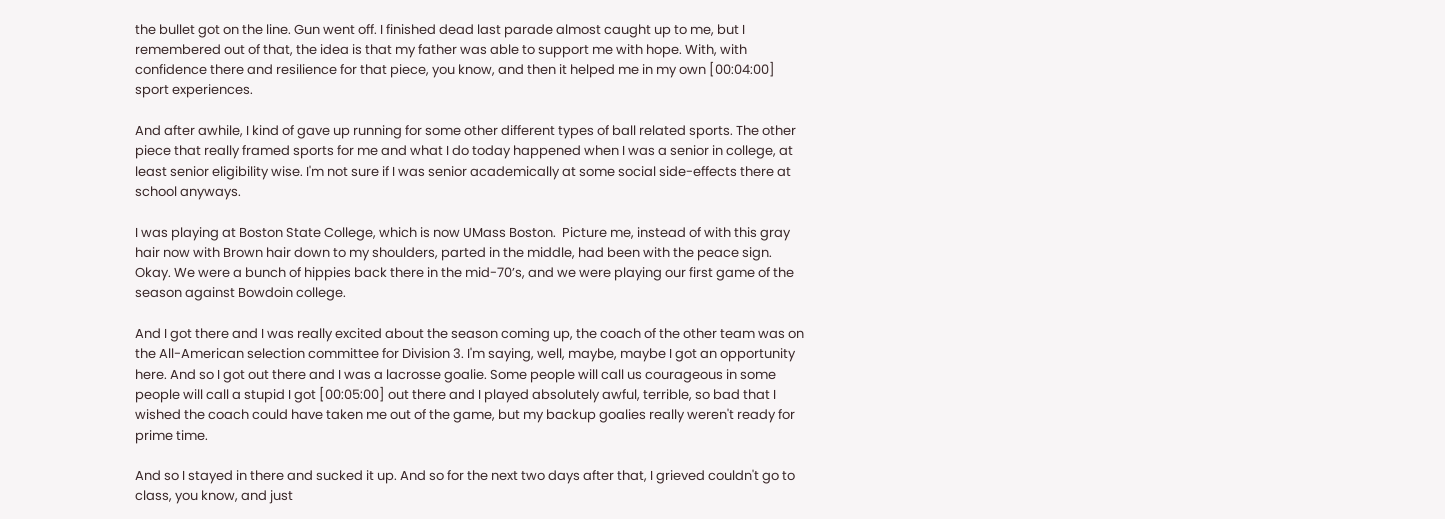the bullet got on the line. Gun went off. I finished dead last parade almost caught up to me, but I remembered out of that, the idea is that my father was able to support me with hope. With, with confidence there and resilience for that piece, you know, and then it helped me in my own [00:04:00] sport experiences.

And after awhile, I kind of gave up running for some other different types of ball related sports. The other piece that really framed sports for me and what I do today happened when I was a senior in college, at least senior eligibility wise. I'm not sure if I was senior academically at some social side-effects there at school anyways.

I was playing at Boston State College, which is now UMass Boston.  Picture me, instead of with this gray hair now with Brown hair down to my shoulders, parted in the middle, had been with the peace sign. Okay. We were a bunch of hippies back there in the mid-70’s, and we were playing our first game of the season against Bowdoin college.

And I got there and I was really excited about the season coming up, the coach of the other team was on the All-American selection committee for Division 3. I'm saying, well, maybe, maybe I got an opportunity here. And so I got out there and I was a lacrosse goalie. Some people will call us courageous in some people will call a stupid I got [00:05:00] out there and I played absolutely awful, terrible, so bad that I wished the coach could have taken me out of the game, but my backup goalies really weren't ready for prime time.

And so I stayed in there and sucked it up. And so for the next two days after that, I grieved couldn't go to class, you know, and just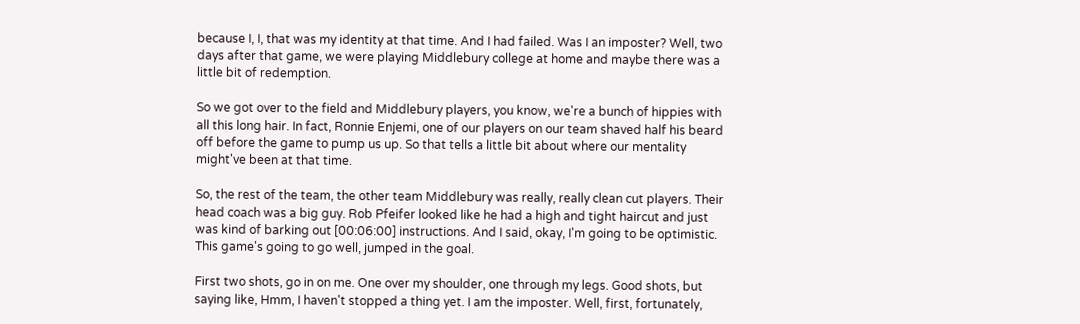because I, I, that was my identity at that time. And I had failed. Was I an imposter? Well, two days after that game, we were playing Middlebury college at home and maybe there was a little bit of redemption.

So we got over to the field and Middlebury players, you know, we're a bunch of hippies with all this long hair. In fact, Ronnie Enjemi, one of our players on our team shaved half his beard off before the game to pump us up. So that tells a little bit about where our mentality might've been at that time.

So, the rest of the team, the other team Middlebury was really, really clean cut players. Their head coach was a big guy. Rob Pfeifer looked like he had a high and tight haircut and just was kind of barking out [00:06:00] instructions. And I said, okay, I'm going to be optimistic. This game's going to go well, jumped in the goal.

First two shots, go in on me. One over my shoulder, one through my legs. Good shots, but saying like, Hmm, I haven't stopped a thing yet. I am the imposter. Well, first, fortunately,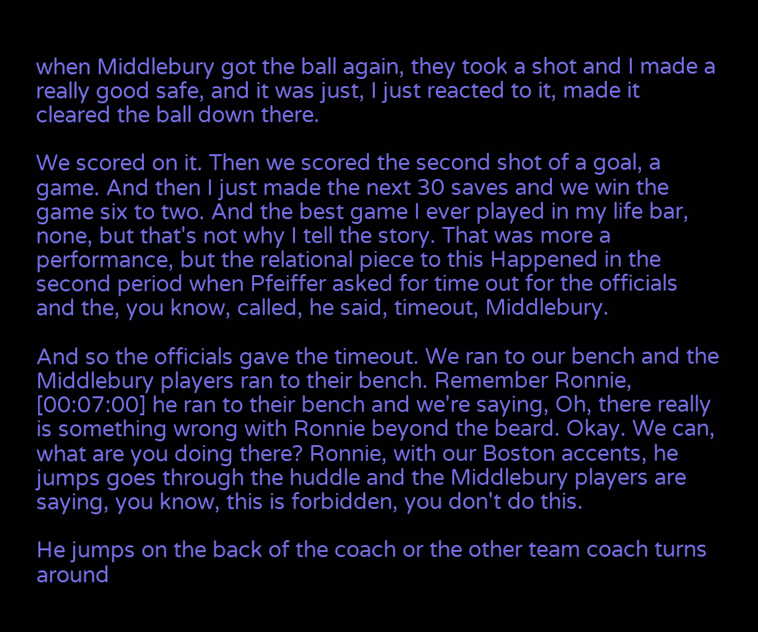when Middlebury got the ball again, they took a shot and I made a really good safe, and it was just, I just reacted to it, made it cleared the ball down there.

We scored on it. Then we scored the second shot of a goal, a game. And then I just made the next 30 saves and we win the game six to two. And the best game I ever played in my life bar, none, but that's not why I tell the story. That was more a performance, but the relational piece to this Happened in the second period when Pfeiffer asked for time out for the officials and the, you know, called, he said, timeout, Middlebury.

And so the officials gave the timeout. We ran to our bench and the Middlebury players ran to their bench. Remember Ronnie, [00:07:00] he ran to their bench and we're saying, Oh, there really is something wrong with Ronnie beyond the beard. Okay. We can, what are you doing there? Ronnie, with our Boston accents, he jumps goes through the huddle and the Middlebury players are saying, you know, this is forbidden, you don't do this.

He jumps on the back of the coach or the other team coach turns around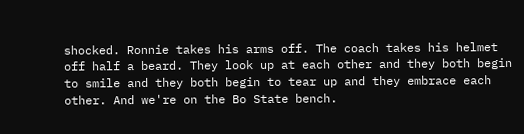shocked. Ronnie takes his arms off. The coach takes his helmet off half a beard. They look up at each other and they both begin to smile and they both begin to tear up and they embrace each other. And we're on the Bo State bench.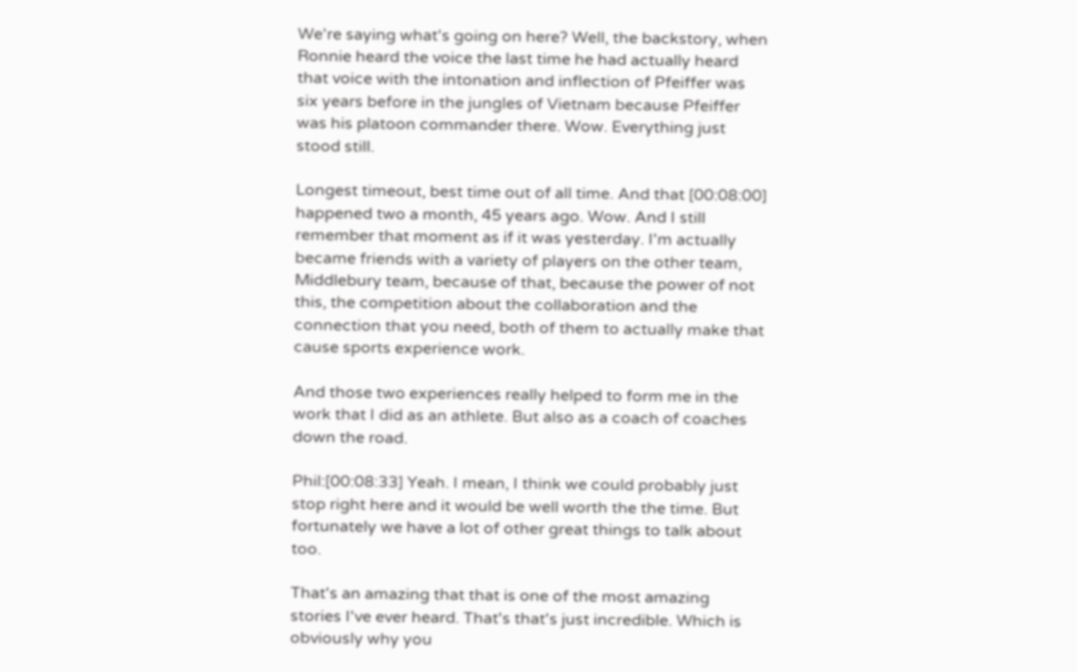We're saying what's going on here? Well, the backstory, when Ronnie heard the voice the last time he had actually heard that voice with the intonation and inflection of Pfeiffer was six years before in the jungles of Vietnam because Pfeiffer was his platoon commander there. Wow. Everything just stood still.

Longest timeout, best time out of all time. And that [00:08:00] happened two a month, 45 years ago. Wow. And I still remember that moment as if it was yesterday. I'm actually became friends with a variety of players on the other team, Middlebury team, because of that, because the power of not this, the competition about the collaboration and the connection that you need, both of them to actually make that cause sports experience work.

And those two experiences really helped to form me in the work that I did as an athlete. But also as a coach of coaches down the road.

Phil:[00:08:33] Yeah. I mean, I think we could probably just stop right here and it would be well worth the the time. But fortunately we have a lot of other great things to talk about too.

That's an amazing that that is one of the most amazing stories I've ever heard. That's that's just incredible. Which is obviously why you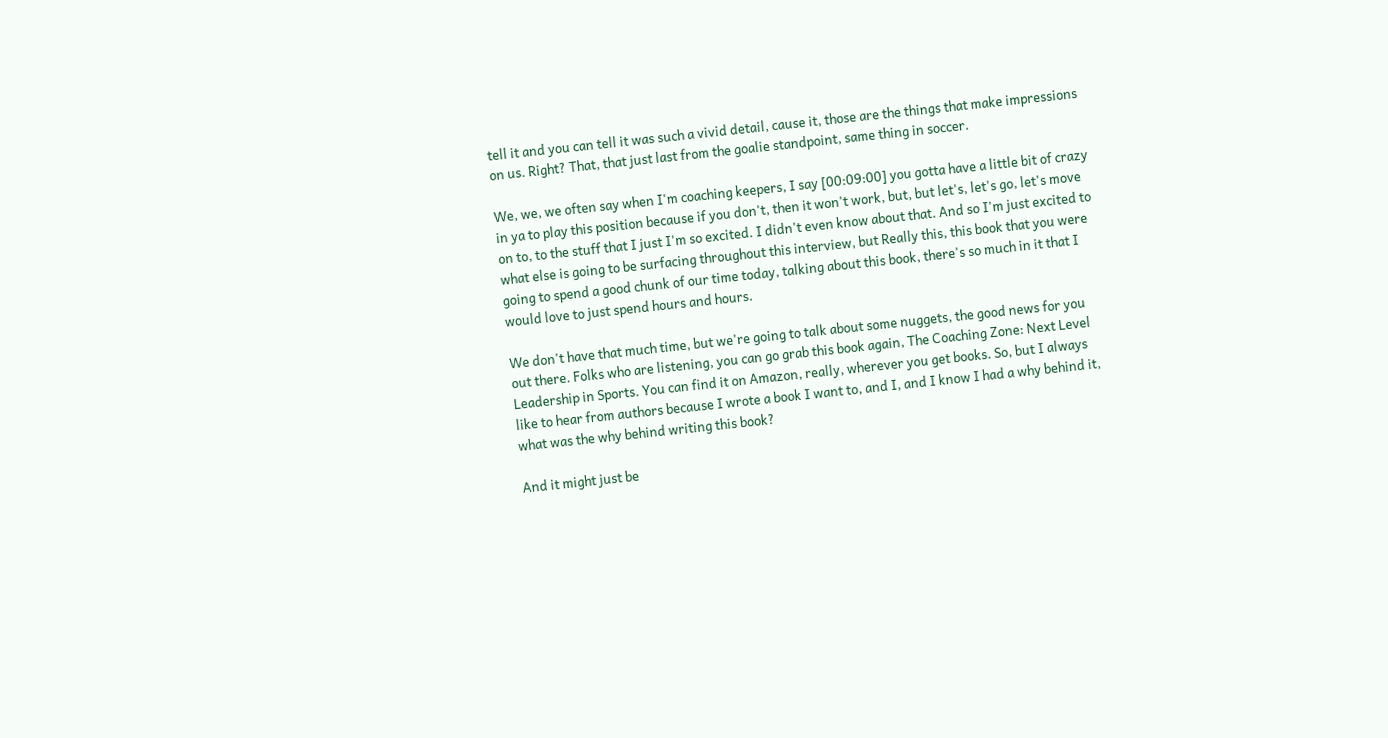tell it and you can tell it was such a vivid detail, cause it, those are the things that make impressions on us. Right? That, that just last from the goalie standpoint, same thing in soccer.

We, we, we often say when I'm coaching keepers, I say [00:09:00] you gotta have a little bit of crazy in ya to play this position because if you don't, then it won't work, but, but let's, let's go, let's move on to, to the stuff that I just I'm so excited. I didn't even know about that. And so I'm just excited to what else is going to be surfacing throughout this interview, but Really this, this book that you were going to spend a good chunk of our time today, talking about this book, there's so much in it that I would love to just spend hours and hours.

We don't have that much time, but we're going to talk about some nuggets, the good news for you out there. Folks who are listening, you can go grab this book again, The Coaching Zone: Next Level Leadership in Sports. You can find it on Amazon, really, wherever you get books. So, but I always like to hear from authors because I wrote a book I want to, and I, and I know I had a why behind it, what was the why behind writing this book?

And it might just be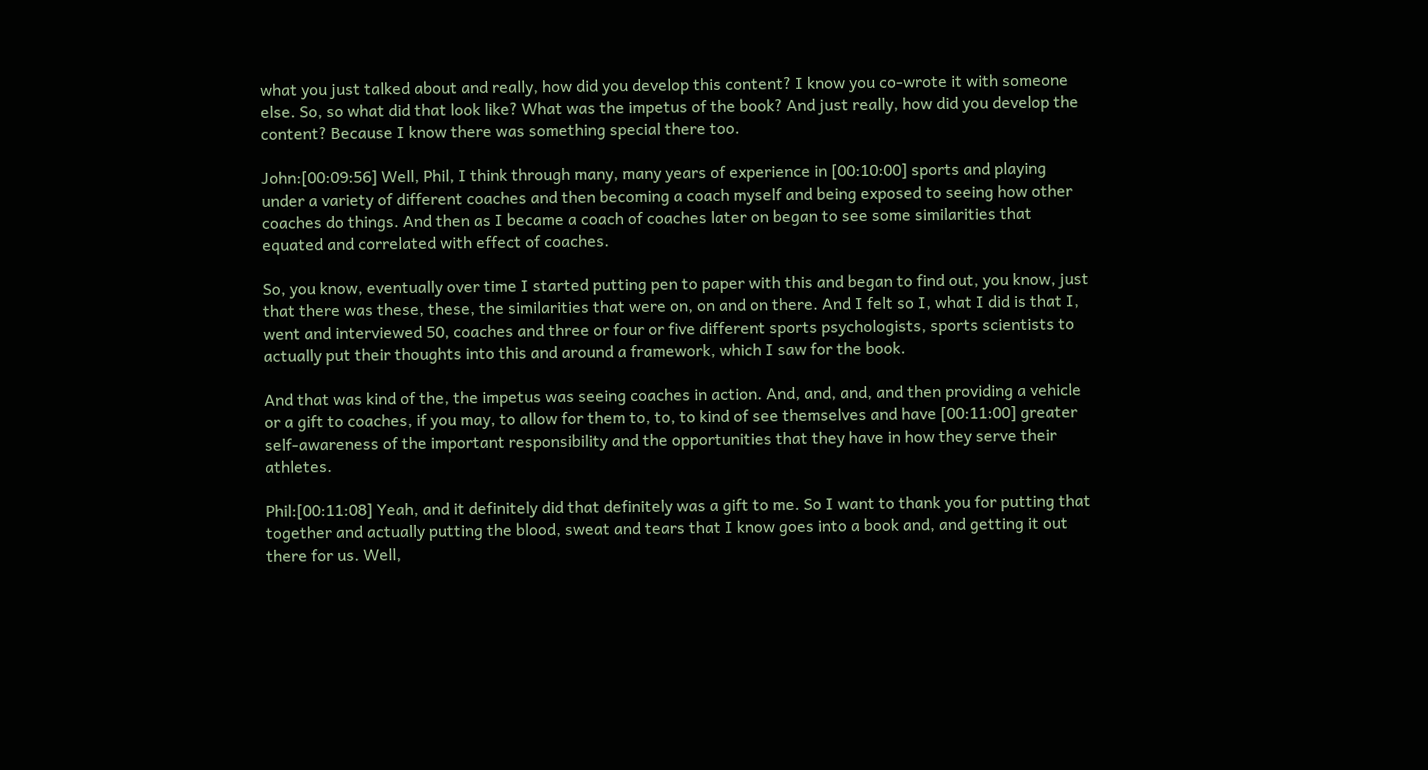what you just talked about and really, how did you develop this content? I know you co-wrote it with someone else. So, so what did that look like? What was the impetus of the book? And just really, how did you develop the content? Because I know there was something special there too.

John:[00:09:56] Well, Phil, I think through many, many years of experience in [00:10:00] sports and playing under a variety of different coaches and then becoming a coach myself and being exposed to seeing how other coaches do things. And then as I became a coach of coaches later on began to see some similarities that equated and correlated with effect of coaches.

So, you know, eventually over time I started putting pen to paper with this and began to find out, you know, just that there was these, these, the similarities that were on, on and on there. And I felt so I, what I did is that I, went and interviewed 50, coaches and three or four or five different sports psychologists, sports scientists to actually put their thoughts into this and around a framework, which I saw for the book.

And that was kind of the, the impetus was seeing coaches in action. And, and, and, and then providing a vehicle or a gift to coaches, if you may, to allow for them to, to, to kind of see themselves and have [00:11:00] greater self-awareness of the important responsibility and the opportunities that they have in how they serve their athletes.

Phil:[00:11:08] Yeah, and it definitely did that definitely was a gift to me. So I want to thank you for putting that together and actually putting the blood, sweat and tears that I know goes into a book and, and getting it out there for us. Well,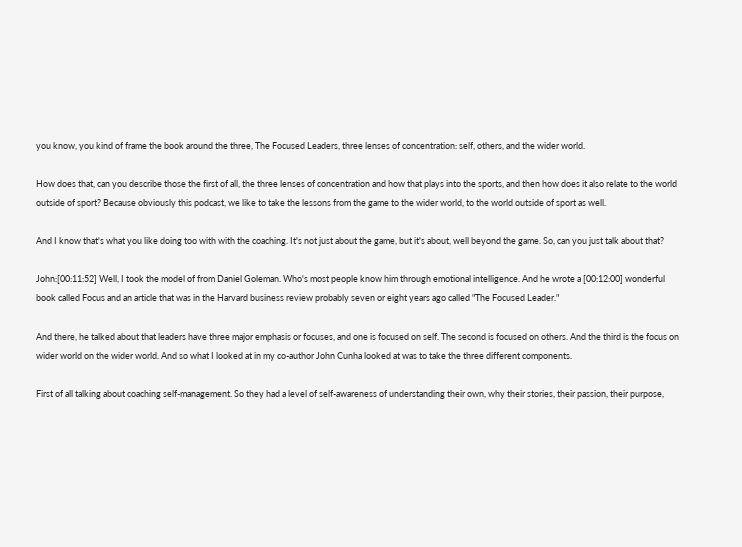you know, you kind of frame the book around the three, The Focused Leaders, three lenses of concentration: self, others, and the wider world.

How does that, can you describe those the first of all, the three lenses of concentration and how that plays into the sports, and then how does it also relate to the world outside of sport? Because obviously this podcast, we like to take the lessons from the game to the wider world, to the world outside of sport as well.

And I know that's what you like doing too with with the coaching. It's not just about the game, but it's about, well beyond the game. So, can you just talk about that?

John:[00:11:52] Well, I took the model of from Daniel Goleman. Who's most people know him through emotional intelligence. And he wrote a [00:12:00] wonderful book called Focus and an article that was in the Harvard business review probably seven or eight years ago called "The Focused Leader."

And there, he talked about that leaders have three major emphasis or focuses, and one is focused on self. The second is focused on others. And the third is the focus on wider world on the wider world. And so what I looked at in my co-author John Cunha looked at was to take the three different components.

First of all talking about coaching self-management. So they had a level of self-awareness of understanding their own, why their stories, their passion, their purpose,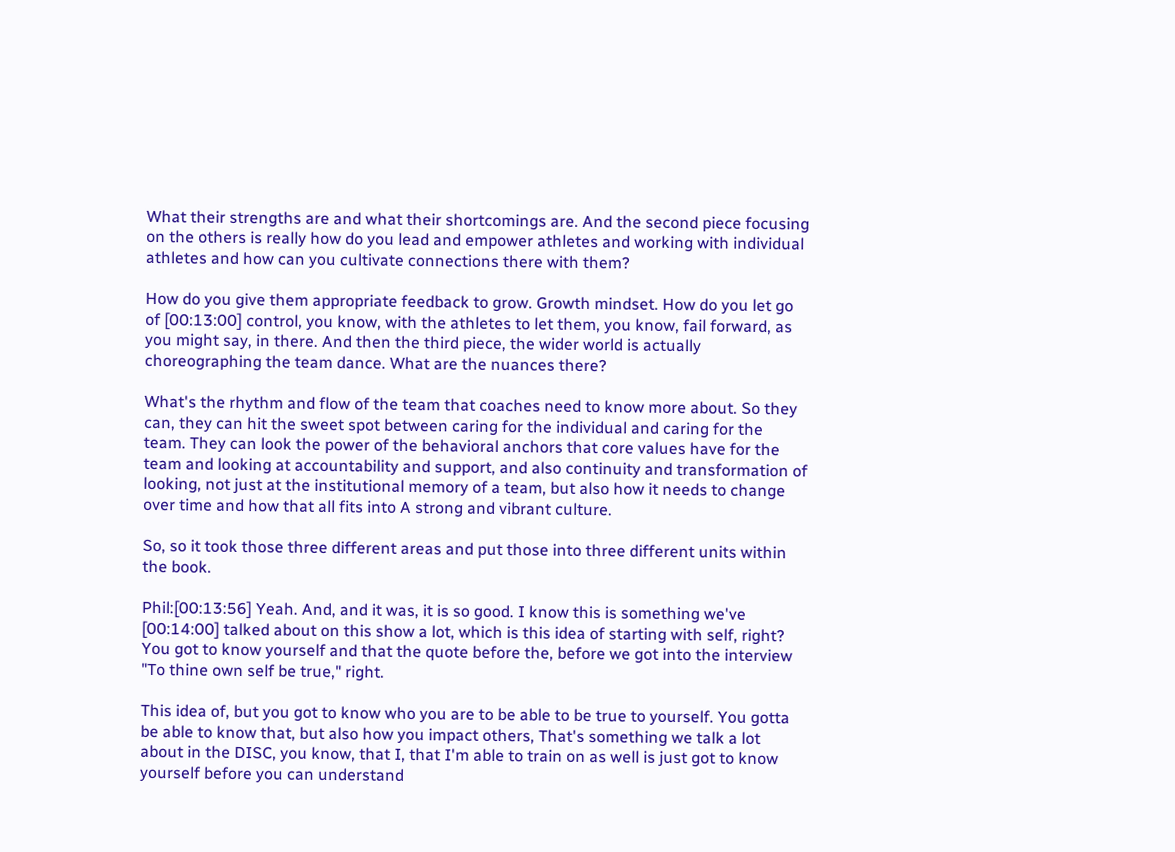What their strengths are and what their shortcomings are. And the second piece focusing on the others is really how do you lead and empower athletes and working with individual athletes and how can you cultivate connections there with them?

How do you give them appropriate feedback to grow. Growth mindset. How do you let go of [00:13:00] control, you know, with the athletes to let them, you know, fail forward, as you might say, in there. And then the third piece, the wider world is actually choreographing the team dance. What are the nuances there?

What's the rhythm and flow of the team that coaches need to know more about. So they can, they can hit the sweet spot between caring for the individual and caring for the team. They can look the power of the behavioral anchors that core values have for the team and looking at accountability and support, and also continuity and transformation of looking, not just at the institutional memory of a team, but also how it needs to change over time and how that all fits into A strong and vibrant culture.

So, so it took those three different areas and put those into three different units within the book.

Phil:[00:13:56] Yeah. And, and it was, it is so good. I know this is something we've [00:14:00] talked about on this show a lot, which is this idea of starting with self, right? You got to know yourself and that the quote before the, before we got into the interview "To thine own self be true," right.

This idea of, but you got to know who you are to be able to be true to yourself. You gotta be able to know that, but also how you impact others, That's something we talk a lot about in the DISC, you know, that I, that I'm able to train on as well is just got to know yourself before you can understand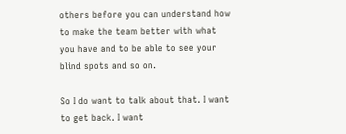others before you can understand how to make the team better with what you have and to be able to see your blind spots and so on.

So I do want to talk about that. I want to get back. I want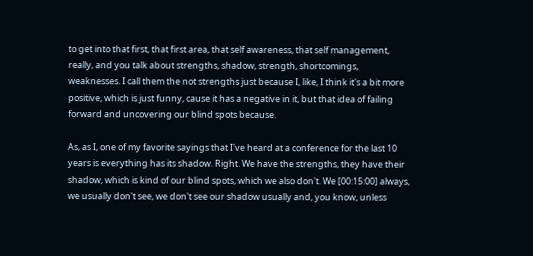to get into that first, that first area, that self awareness, that self management, really, and you talk about strengths, shadow, strength, shortcomings, weaknesses. I call them the not strengths just because I, like, I think it's a bit more positive, which is just funny, cause it has a negative in it, but that idea of failing forward and uncovering our blind spots because.

As, as I, one of my favorite sayings that I've heard at a conference for the last 10 years is everything has its shadow. Right. We have the strengths, they have their shadow, which is kind of our blind spots, which we also don't. We [00:15:00] always, we usually don't see, we don't see our shadow usually and, you know, unless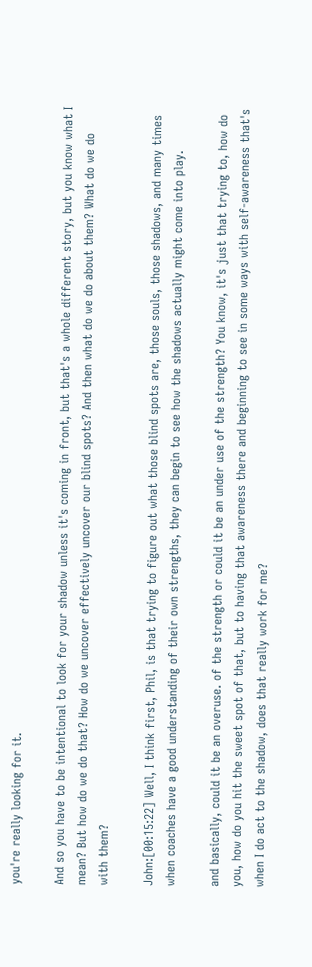you're really looking for it.

And so you have to be intentional to look for your shadow unless it's coming in front, but that's a whole different story, but you know what I mean? But how do we do that? How do we uncover effectively uncover our blind spots? And then what do we do about them? What do we do with them?

John:[00:15:22] Well, I think first, Phil, is that trying to figure out what those blind spots are, those souls, those shadows, and many times when coaches have a good understanding of their own strengths, they can begin to see how the shadows actually might come into play.

and basically, could it be an overuse. of the strength or could it be an under use of the strength? You know, it's just that trying to, how do you, how do you hit the sweet spot of that, but to having that awareness there and beginning to see in some ways with self-awareness that's when I do act to the shadow, does that really work for me?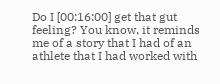Do I [00:16:00] get that gut feeling? You know, it reminds me of a story that I had of an athlete that I had worked with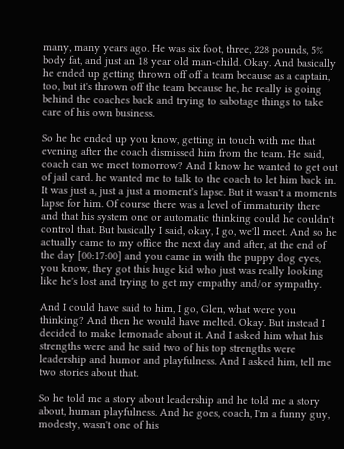many, many years ago. He was six foot, three, 228 pounds, 5% body fat, and just an 18 year old man-child. Okay. And basically he ended up getting thrown off off a team because as a captain, too, but it's thrown off the team because he, he really is going behind the coaches back and trying to sabotage things to take care of his own business.

So he he ended up you know, getting in touch with me that evening after the coach dismissed him from the team. He said, coach can we meet tomorrow? And I know he wanted to get out of jail card. he wanted me to talk to the coach to let him back in. It was just a, just a just a moment's lapse. But it wasn't a moments lapse for him. Of course there was a level of immaturity there and that his system one or automatic thinking could he couldn't control that. But basically I said, okay, I go, we'll meet. And so he actually came to my office the next day and after, at the end of the day [00:17:00] and you came in with the puppy dog eyes, you know, they got this huge kid who just was really looking like he's lost and trying to get my empathy and/or sympathy.

And I could have said to him, I go, Glen, what were you thinking? And then he would have melted. Okay. But instead I decided to make lemonade about it. And I asked him what his strengths were and he said two of his top strengths were leadership and humor and playfulness. And I asked him, tell me two stories about that.

So he told me a story about leadership and he told me a story about, human playfulness. And he goes, coach, I'm a funny guy, modesty, wasn't one of his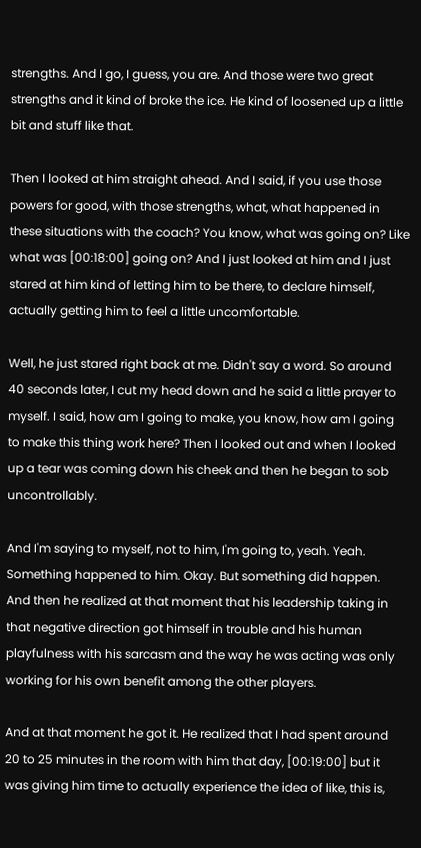strengths. And I go, I guess, you are. And those were two great strengths and it kind of broke the ice. He kind of loosened up a little bit and stuff like that.

Then I looked at him straight ahead. And I said, if you use those powers for good, with those strengths, what, what happened in these situations with the coach? You know, what was going on? Like what was [00:18:00] going on? And I just looked at him and I just stared at him kind of letting him to be there, to declare himself, actually getting him to feel a little uncomfortable.

Well, he just stared right back at me. Didn't say a word. So around 40 seconds later, I cut my head down and he said a little prayer to myself. I said, how am I going to make, you know, how am I going to make this thing work here? Then I looked out and when I looked up a tear was coming down his cheek and then he began to sob uncontrollably.

And I'm saying to myself, not to him, I'm going to, yeah. Yeah. Something happened to him. Okay. But something did happen. And then he realized at that moment that his leadership taking in that negative direction got himself in trouble and his human playfulness with his sarcasm and the way he was acting was only working for his own benefit among the other players.

And at that moment he got it. He realized that I had spent around 20 to 25 minutes in the room with him that day, [00:19:00] but it was giving him time to actually experience the idea of like, this is,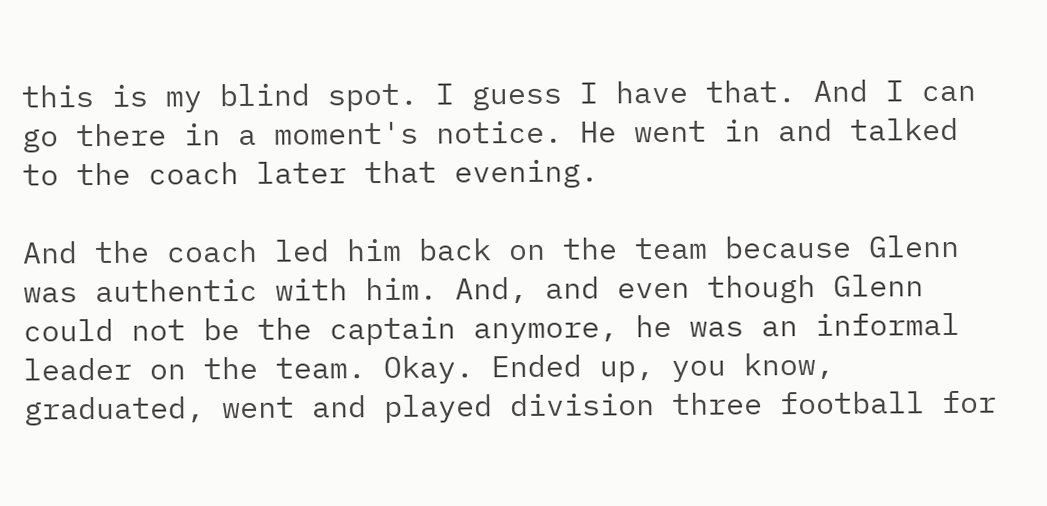this is my blind spot. I guess I have that. And I can go there in a moment's notice. He went in and talked to the coach later that evening.

And the coach led him back on the team because Glenn was authentic with him. And, and even though Glenn could not be the captain anymore, he was an informal leader on the team. Okay. Ended up, you know, graduated, went and played division three football for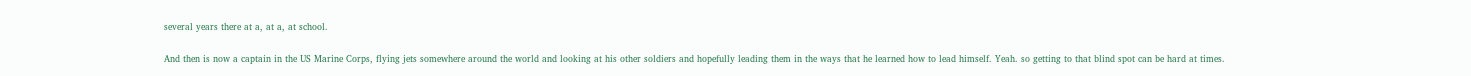several years there at a, at a, at school.

And then is now a captain in the US Marine Corps, flying jets somewhere around the world and looking at his other soldiers and hopefully leading them in the ways that he learned how to lead himself. Yeah. so getting to that blind spot can be hard at times.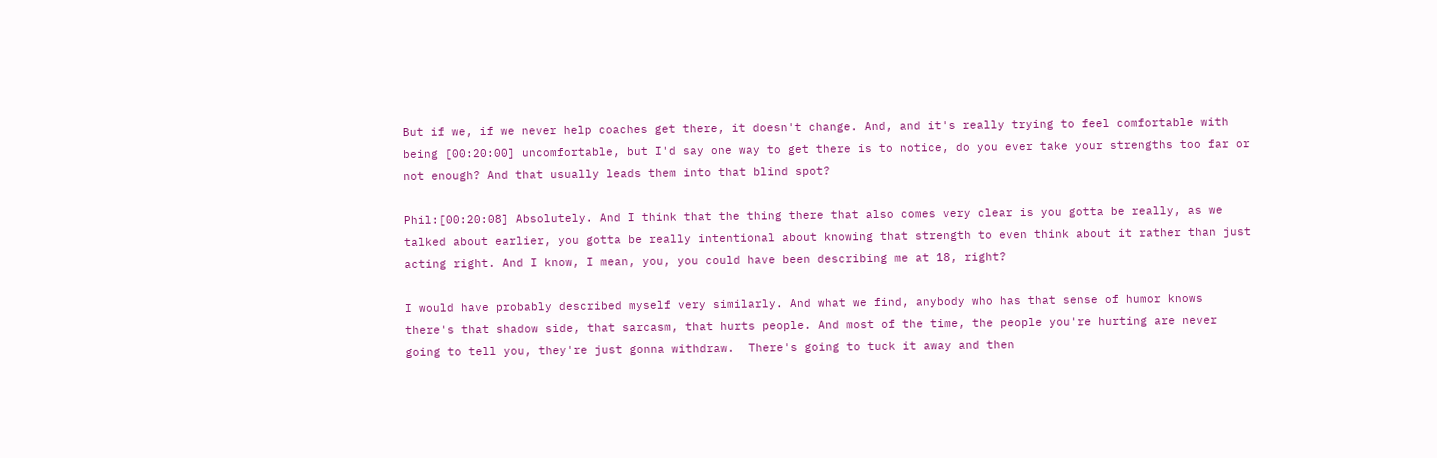But if we, if we never help coaches get there, it doesn't change. And, and it's really trying to feel comfortable with being [00:20:00] uncomfortable, but I'd say one way to get there is to notice, do you ever take your strengths too far or not enough? And that usually leads them into that blind spot?

Phil:[00:20:08] Absolutely. And I think that the thing there that also comes very clear is you gotta be really, as we talked about earlier, you gotta be really intentional about knowing that strength to even think about it rather than just acting right. And I know, I mean, you, you could have been describing me at 18, right?

I would have probably described myself very similarly. And what we find, anybody who has that sense of humor knows there's that shadow side, that sarcasm, that hurts people. And most of the time, the people you're hurting are never going to tell you, they're just gonna withdraw.  There's going to tuck it away and then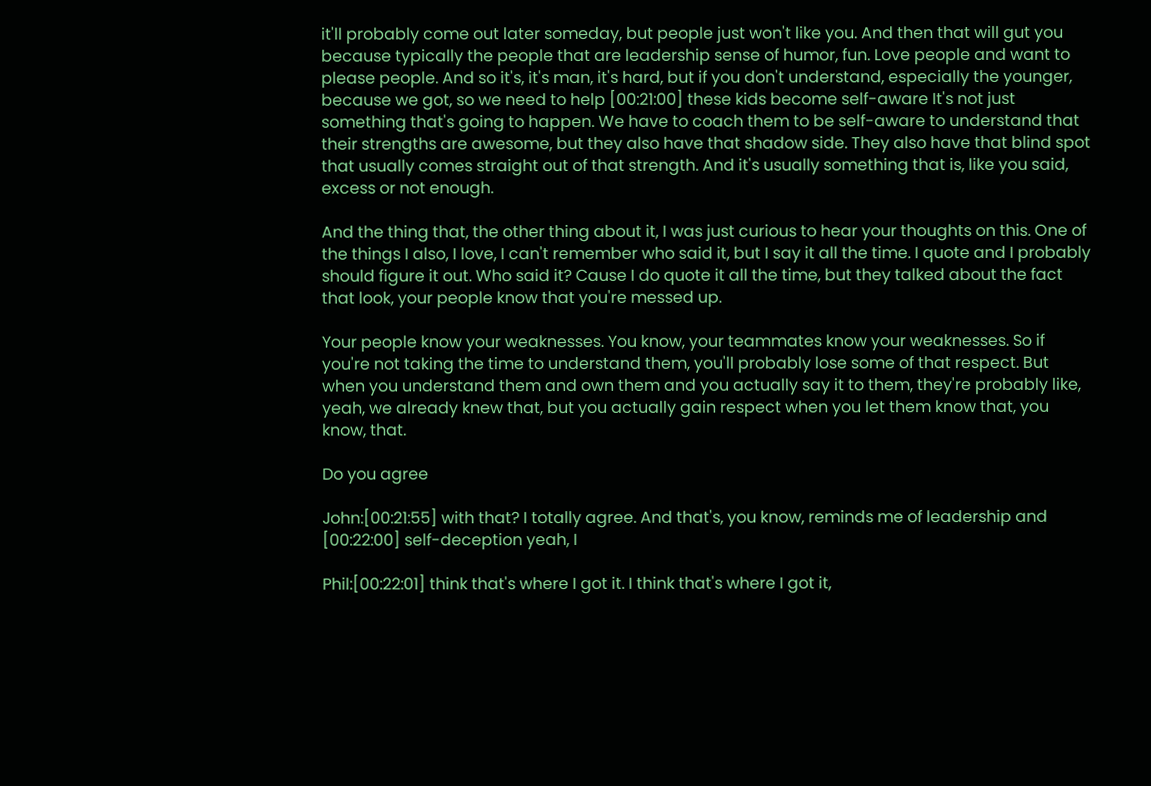it'll probably come out later someday, but people just won't like you. And then that will gut you because typically the people that are leadership sense of humor, fun. Love people and want to please people. And so it's, it's man, it's hard, but if you don't understand, especially the younger, because we got, so we need to help [00:21:00] these kids become self-aware It's not just something that's going to happen. We have to coach them to be self-aware to understand that their strengths are awesome, but they also have that shadow side. They also have that blind spot that usually comes straight out of that strength. And it's usually something that is, like you said, excess or not enough.

And the thing that, the other thing about it, I was just curious to hear your thoughts on this. One of the things I also, I love, I can't remember who said it, but I say it all the time. I quote and I probably should figure it out. Who said it? Cause I do quote it all the time, but they talked about the fact that look, your people know that you're messed up.

Your people know your weaknesses. You know, your teammates know your weaknesses. So if you're not taking the time to understand them, you'll probably lose some of that respect. But when you understand them and own them and you actually say it to them, they're probably like, yeah, we already knew that, but you actually gain respect when you let them know that, you know, that.

Do you agree

John:[00:21:55] with that? I totally agree. And that's, you know, reminds me of leadership and [00:22:00] self-deception yeah, I

Phil:[00:22:01] think that's where I got it. I think that's where I got it,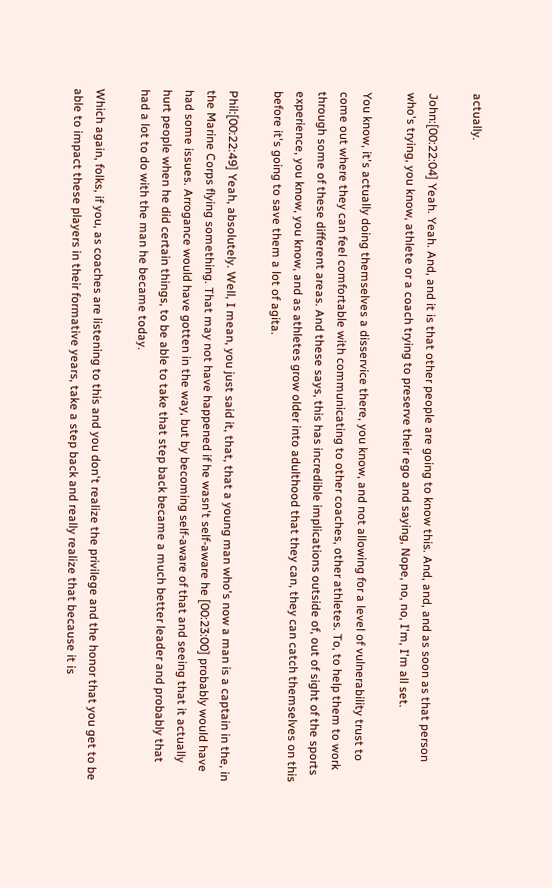actually.

John:[00:22:04] Yeah. Yeah. And, and it is that other people are going to know this. And, and, and as soon as that person who's trying, you know, athlete or a coach trying to preserve their ego and saying, Nope, no, no, I'm, I'm all set.

You know, it's actually doing themselves a disservice there, you know, and not allowing for a level of vulnerability trust to come out where they can feel comfortable with communicating to other coaches, other athletes. To, to help them to work through some of these different areas. And these says, this has incredible implications outside of, out of sight of the sports experience, you know, you know, and as athletes grow older into adulthood that they can, they can catch themselves on this before it's going to save them a lot of agita.

Phil:[00:22:49] Yeah, absolutely. Well, I mean, you just said it, that, that a young man who's now a man is a captain in the, in the Marine Corps flying something. That may not have happened if he wasn't self-aware he [00:23:00] probably would have had some issues. Arrogance would have gotten in the way, but by becoming self-aware of that and seeing that it actually hurt people when he did certain things, to be able to take that step back became a much better leader and probably that had a lot to do with the man he became today.

Which again, folks, if you, as coaches are listening to this and you don't realize the privilege and the honor that you get to be able to impact these players in their formative years, take a step back and really realize that because it is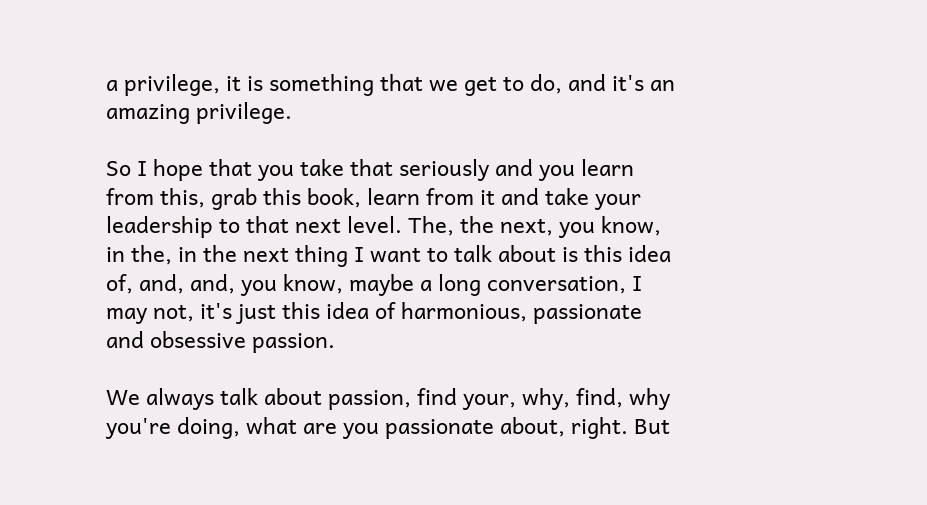a privilege, it is something that we get to do, and it's an amazing privilege.

So I hope that you take that seriously and you learn from this, grab this book, learn from it and take your leadership to that next level. The, the next, you know, in the, in the next thing I want to talk about is this idea of, and, and, you know, maybe a long conversation, I may not, it's just this idea of harmonious, passionate and obsessive passion.

We always talk about passion, find your, why, find, why you're doing, what are you passionate about, right. But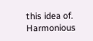this idea of. Harmonious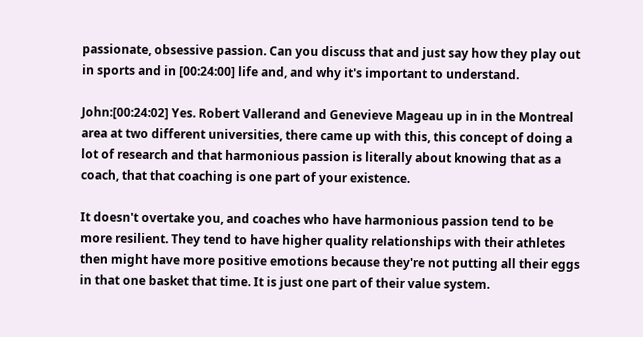passionate, obsessive passion. Can you discuss that and just say how they play out in sports and in [00:24:00] life and, and why it's important to understand.

John:[00:24:02] Yes. Robert Vallerand and Genevieve Mageau up in in the Montreal area at two different universities, there came up with this, this concept of doing a lot of research and that harmonious passion is literally about knowing that as a coach, that that coaching is one part of your existence.

It doesn't overtake you, and coaches who have harmonious passion tend to be more resilient. They tend to have higher quality relationships with their athletes then might have more positive emotions because they're not putting all their eggs in that one basket that time. It is just one part of their value system.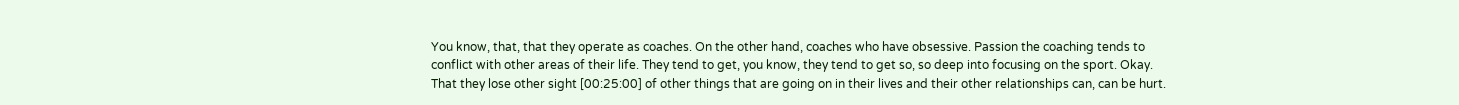You know, that, that they operate as coaches. On the other hand, coaches who have obsessive. Passion the coaching tends to conflict with other areas of their life. They tend to get, you know, they tend to get so, so deep into focusing on the sport. Okay. That they lose other sight [00:25:00] of other things that are going on in their lives and their other relationships can, can be hurt.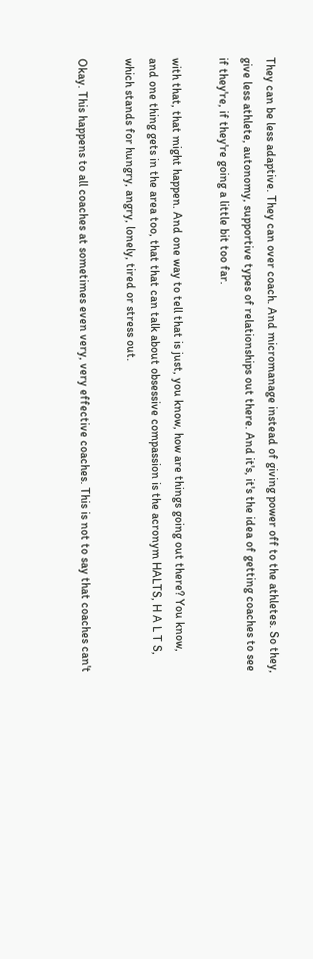They can be less adaptive. They can over coach. And micromanage instead of giving power off to the athletes. So they, give less athlete, autonomy, supportive types of relationships out there. And it's, it's the idea of getting coaches to see if they're, if they're going a little bit too far.

with that, that might happen. And one way to tell that is just, you know, how are things going out there? You know, and one thing gets in the area too, that that can talk about obsessive compassion is the acronym HALTS, H A L T S, which stands for hungry, angry, lonely, tired or stress out.

Okay. This happens to all coaches at sometimes even very, very effective coaches. This is not to say that coaches can't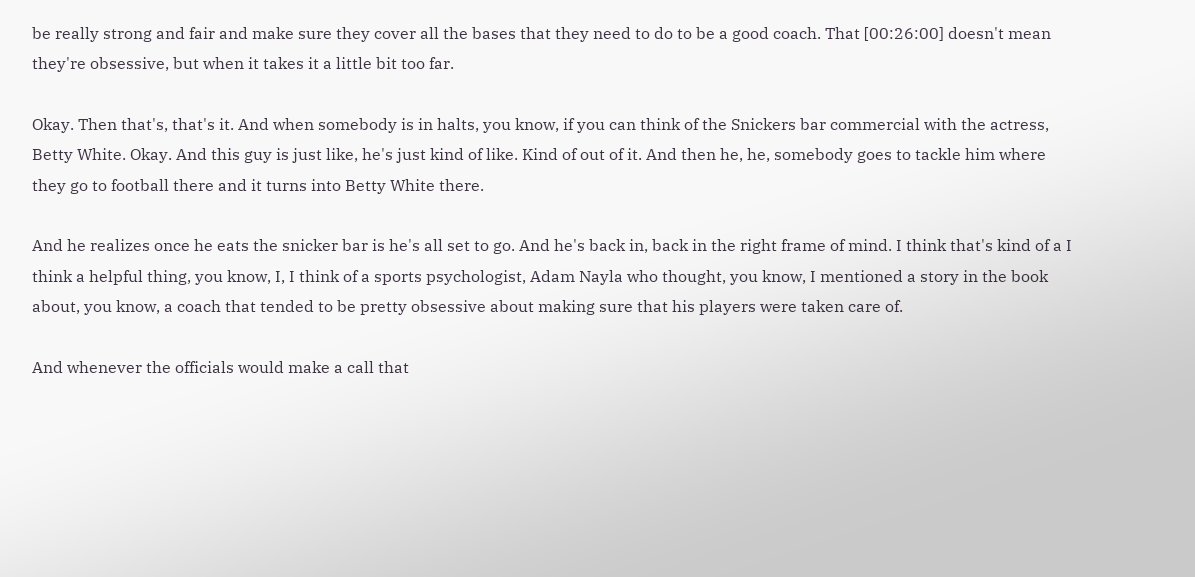be really strong and fair and make sure they cover all the bases that they need to do to be a good coach. That [00:26:00] doesn't mean they're obsessive, but when it takes it a little bit too far.

Okay. Then that's, that's it. And when somebody is in halts, you know, if you can think of the Snickers bar commercial with the actress, Betty White. Okay. And this guy is just like, he's just kind of like. Kind of out of it. And then he, he, somebody goes to tackle him where they go to football there and it turns into Betty White there.

And he realizes once he eats the snicker bar is he's all set to go. And he's back in, back in the right frame of mind. I think that's kind of a I think a helpful thing, you know, I, I think of a sports psychologist, Adam Nayla who thought, you know, I mentioned a story in the book about, you know, a coach that tended to be pretty obsessive about making sure that his players were taken care of.

And whenever the officials would make a call that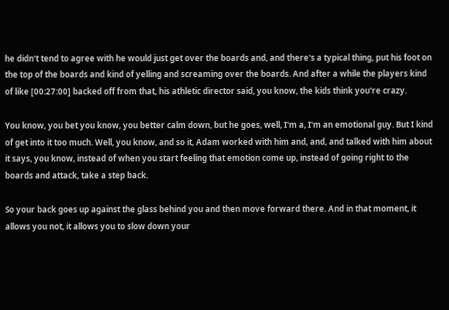he didn't tend to agree with he would just get over the boards and, and there's a typical thing, put his foot on the top of the boards and kind of yelling and screaming over the boards. And after a while the players kind of like [00:27:00] backed off from that, his athletic director said, you know, the kids think you're crazy.

You know, you bet you know, you better calm down, but he goes, well, I'm a, I'm an emotional guy. But I kind of get into it too much. Well, you know, and so it, Adam worked with him and, and, and talked with him about it says, you know, instead of when you start feeling that emotion come up, instead of going right to the boards and attack, take a step back.

So your back goes up against the glass behind you and then move forward there. And in that moment, it allows you not, it allows you to slow down your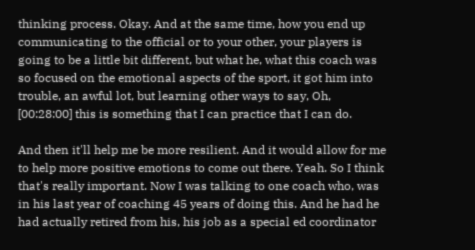thinking process. Okay. And at the same time, how you end up communicating to the official or to your other, your players is going to be a little bit different, but what he, what this coach was so focused on the emotional aspects of the sport, it got him into trouble, an awful lot, but learning other ways to say, Oh, [00:28:00] this is something that I can practice that I can do.

And then it'll help me be more resilient. And it would allow for me to help more positive emotions to come out there. Yeah. So I think that's really important. Now I was talking to one coach who, was in his last year of coaching 45 years of doing this. And he had he had actually retired from his, his job as a special ed coordinator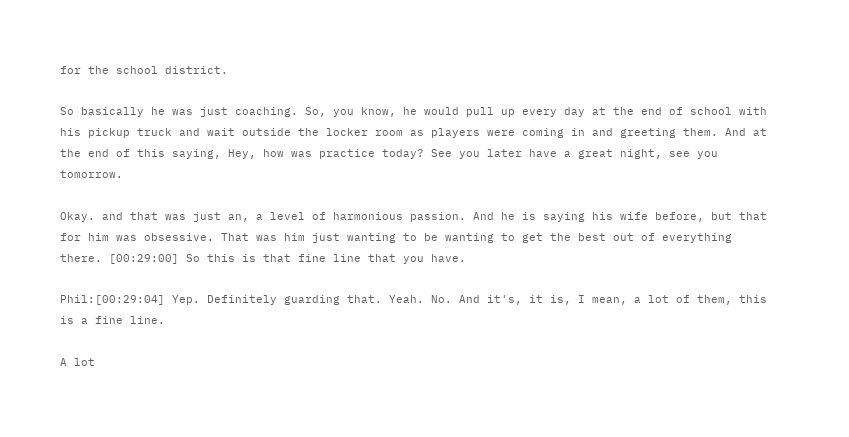for the school district.

So basically he was just coaching. So, you know, he would pull up every day at the end of school with his pickup truck and wait outside the locker room as players were coming in and greeting them. And at the end of this saying, Hey, how was practice today? See you later have a great night, see you tomorrow.

Okay. and that was just an, a level of harmonious passion. And he is saying his wife before, but that for him was obsessive. That was him just wanting to be wanting to get the best out of everything there. [00:29:00] So this is that fine line that you have.

Phil:[00:29:04] Yep. Definitely guarding that. Yeah. No. And it's, it is, I mean, a lot of them, this is a fine line.

A lot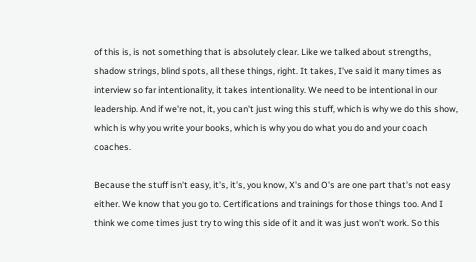of this is, is not something that is absolutely clear. Like we talked about strengths, shadow strings, blind spots, all these things, right. It takes, I've said it many times as interview so far intentionality, it takes intentionality. We need to be intentional in our leadership. And if we're not, it, you can't just wing this stuff, which is why we do this show, which is why you write your books, which is why you do what you do and your coach coaches.

Because the stuff isn't easy, it's, it's, you know, X's and O's are one part that's not easy either. We know that you go to. Certifications and trainings for those things too. And I think we come times just try to wing this side of it and it was just won't work. So this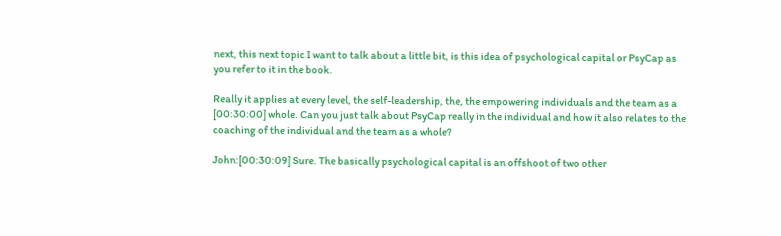next, this next topic I want to talk about a little bit, is this idea of psychological capital or PsyCap as you refer to it in the book.

Really it applies at every level, the self-leadership, the, the empowering individuals and the team as a [00:30:00] whole. Can you just talk about PsyCap really in the individual and how it also relates to the coaching of the individual and the team as a whole?

John:[00:30:09] Sure. The basically psychological capital is an offshoot of two other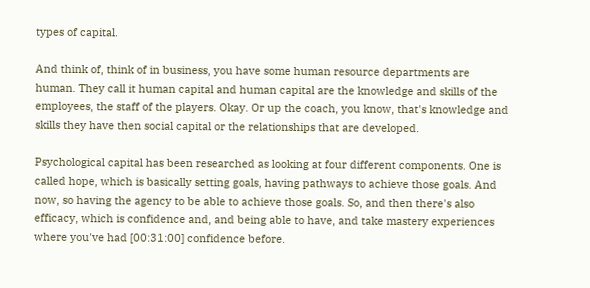types of capital.

And think of, think of in business, you have some human resource departments are human. They call it human capital and human capital are the knowledge and skills of the employees, the staff of the players. Okay. Or up the coach, you know, that's knowledge and skills they have then social capital or the relationships that are developed.

Psychological capital has been researched as looking at four different components. One is called hope, which is basically setting goals, having pathways to achieve those goals. And now, so having the agency to be able to achieve those goals. So, and then there's also efficacy, which is confidence and, and being able to have, and take mastery experiences where you've had [00:31:00] confidence before.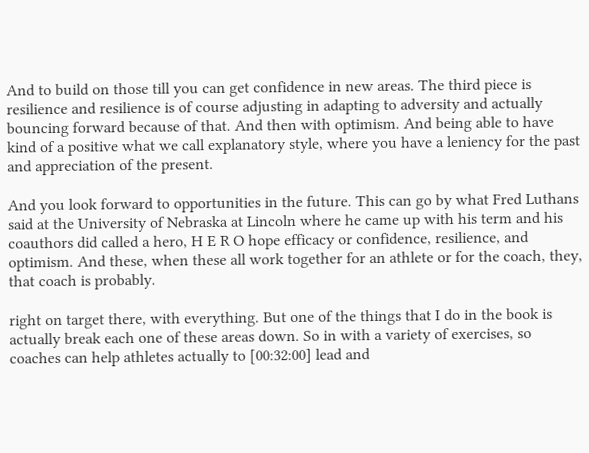And to build on those till you can get confidence in new areas. The third piece is resilience and resilience is of course adjusting in adapting to adversity and actually bouncing forward because of that. And then with optimism. And being able to have kind of a positive what we call explanatory style, where you have a leniency for the past and appreciation of the present.

And you look forward to opportunities in the future. This can go by what Fred Luthans said at the University of Nebraska at Lincoln where he came up with his term and his coauthors did called a hero, H E R O hope efficacy or confidence, resilience, and optimism. And these, when these all work together for an athlete or for the coach, they, that coach is probably.

right on target there, with everything. But one of the things that I do in the book is actually break each one of these areas down. So in with a variety of exercises, so coaches can help athletes actually to [00:32:00] lead and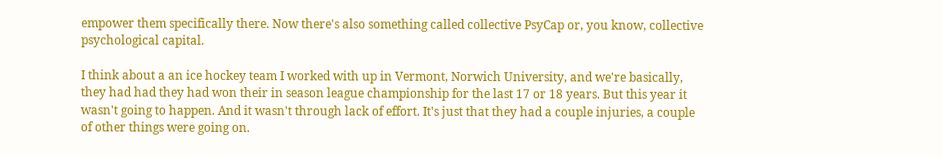empower them specifically there. Now there's also something called collective PsyCap or, you know, collective psychological capital.

I think about a an ice hockey team I worked with up in Vermont, Norwich University, and we're basically, they had had they had won their in season league championship for the last 17 or 18 years. But this year it wasn't going to happen. And it wasn't through lack of effort. It's just that they had a couple injuries, a couple of other things were going on.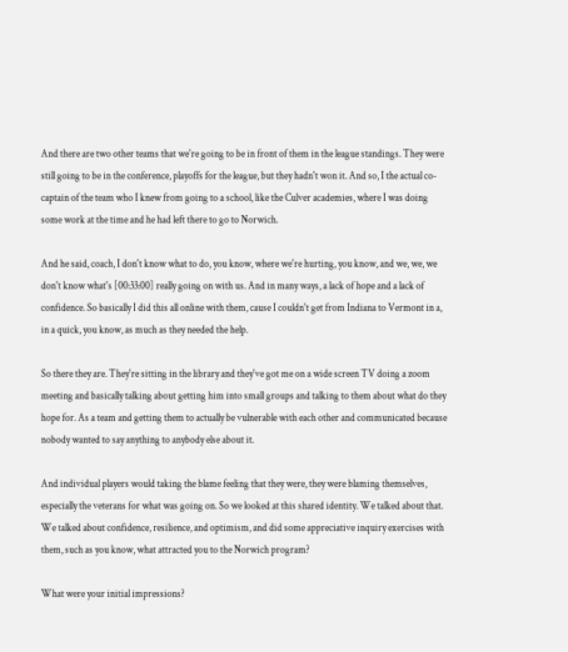And there are two other teams that we're going to be in front of them in the league standings. They were still going to be in the conference, playoffs for the league, but they hadn't won it. And so, I the actual co-captain of the team who I knew from going to a school, like the Culver academies, where I was doing some work at the time and he had left there to go to Norwich.

And he said, coach, I don't know what to do, you know, where we're hurting, you know, and we, we, we don't know what's [00:33:00] really going on with us. And in many ways, a lack of hope and a lack of confidence. So basically I did this all online with them, cause I couldn't get from Indiana to Vermont in a, in a quick, you know, as much as they needed the help.

So there they are. They're sitting in the library and they've got me on a wide screen TV doing a zoom meeting and basically talking about getting him into small groups and talking to them about what do they hope for. As a team and getting them to actually be vulnerable with each other and communicated because nobody wanted to say anything to anybody else about it.

And individual players would taking the blame feeling that they were, they were blaming themselves, especially the veterans for what was going on. So we looked at this shared identity. We talked about that. We talked about confidence, resilience, and optimism, and did some appreciative inquiry exercises with them, such as you know, what attracted you to the Norwich program?

What were your initial impressions?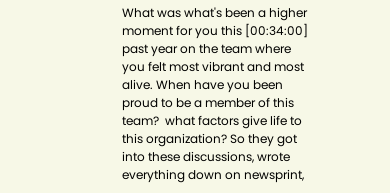What was what's been a higher moment for you this [00:34:00] past year on the team where you felt most vibrant and most alive. When have you been proud to be a member of this team?  what factors give life to this organization? So they got into these discussions, wrote everything down on newsprint,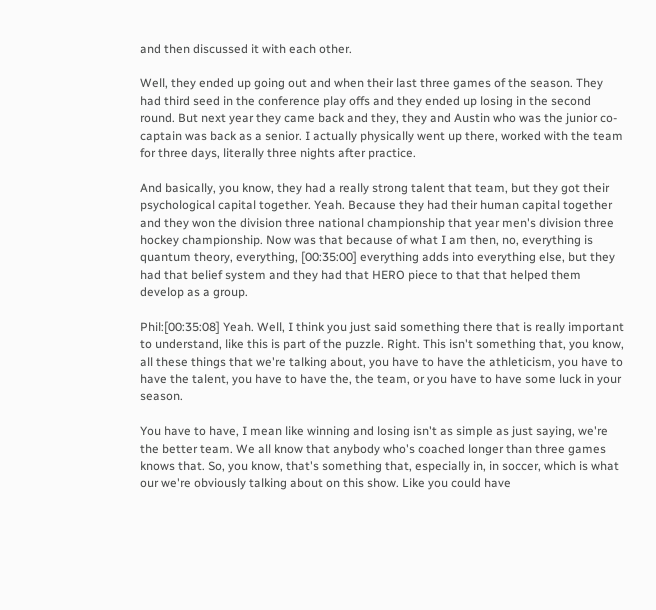and then discussed it with each other.

Well, they ended up going out and when their last three games of the season. They had third seed in the conference play offs and they ended up losing in the second round. But next year they came back and they, they and Austin who was the junior co-captain was back as a senior. I actually physically went up there, worked with the team for three days, literally three nights after practice.

And basically, you know, they had a really strong talent that team, but they got their psychological capital together. Yeah. Because they had their human capital together and they won the division three national championship that year men's division three hockey championship. Now was that because of what I am then, no, everything is quantum theory, everything, [00:35:00] everything adds into everything else, but they had that belief system and they had that HERO piece to that that helped them develop as a group.

Phil:[00:35:08] Yeah. Well, I think you just said something there that is really important to understand, like this is part of the puzzle. Right. This isn't something that, you know, all these things that we're talking about, you have to have the athleticism, you have to have the talent, you have to have the, the team, or you have to have some luck in your season.

You have to have, I mean like winning and losing isn't as simple as just saying, we're the better team. We all know that anybody who's coached longer than three games knows that. So, you know, that's something that, especially in, in soccer, which is what our we're obviously talking about on this show. Like you could have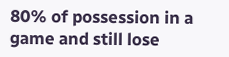80% of possession in a game and still lose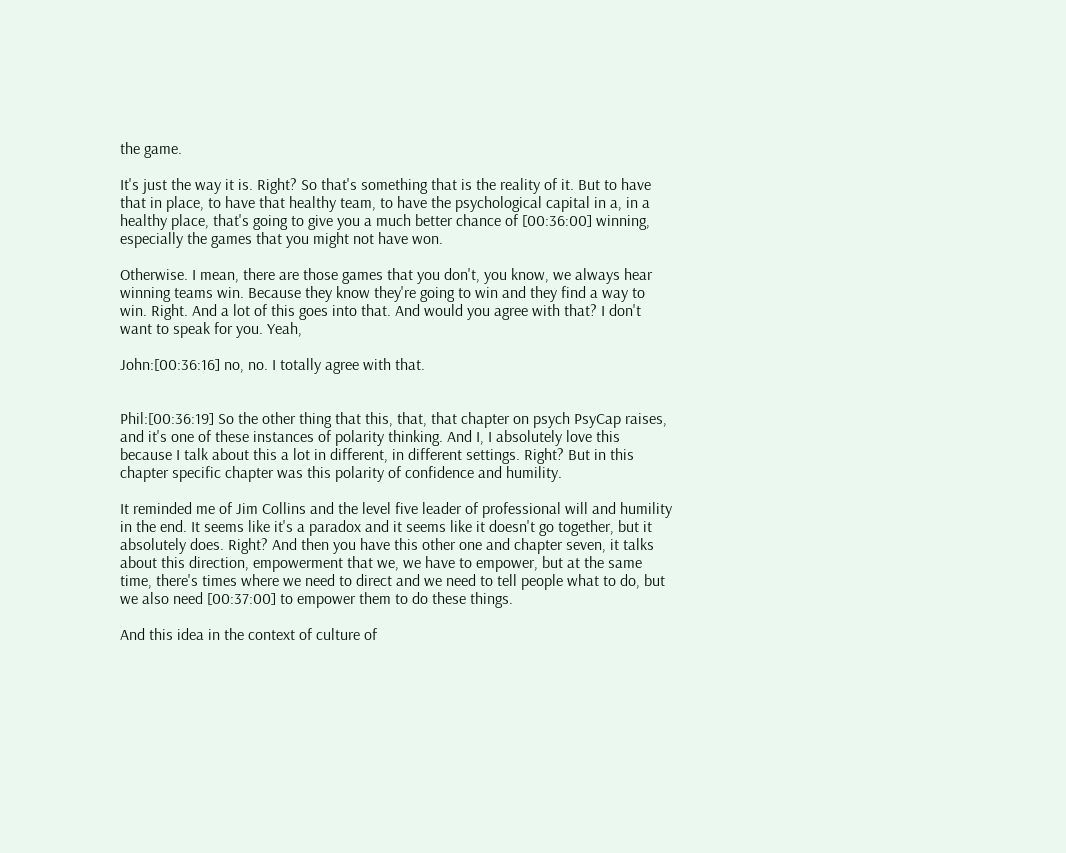the game.

It's just the way it is. Right? So that's something that is the reality of it. But to have that in place, to have that healthy team, to have the psychological capital in a, in a healthy place, that's going to give you a much better chance of [00:36:00] winning, especially the games that you might not have won.

Otherwise. I mean, there are those games that you don't, you know, we always hear winning teams win. Because they know they're going to win and they find a way to win. Right. And a lot of this goes into that. And would you agree with that? I don't want to speak for you. Yeah,

John:[00:36:16] no, no. I totally agree with that.


Phil:[00:36:19] So the other thing that this, that, that chapter on psych PsyCap raises, and it's one of these instances of polarity thinking. And I, I absolutely love this because I talk about this a lot in different, in different settings. Right? But in this chapter specific chapter was this polarity of confidence and humility.

It reminded me of Jim Collins and the level five leader of professional will and humility in the end. It seems like it's a paradox and it seems like it doesn't go together, but it absolutely does. Right? And then you have this other one and chapter seven, it talks about this direction, empowerment that we, we have to empower, but at the same time, there's times where we need to direct and we need to tell people what to do, but we also need [00:37:00] to empower them to do these things.

And this idea in the context of culture of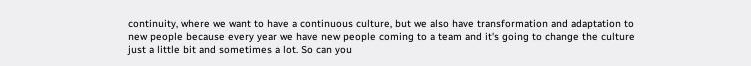continuity, where we want to have a continuous culture, but we also have transformation and adaptation to new people because every year we have new people coming to a team and it's going to change the culture just a little bit and sometimes a lot. So can you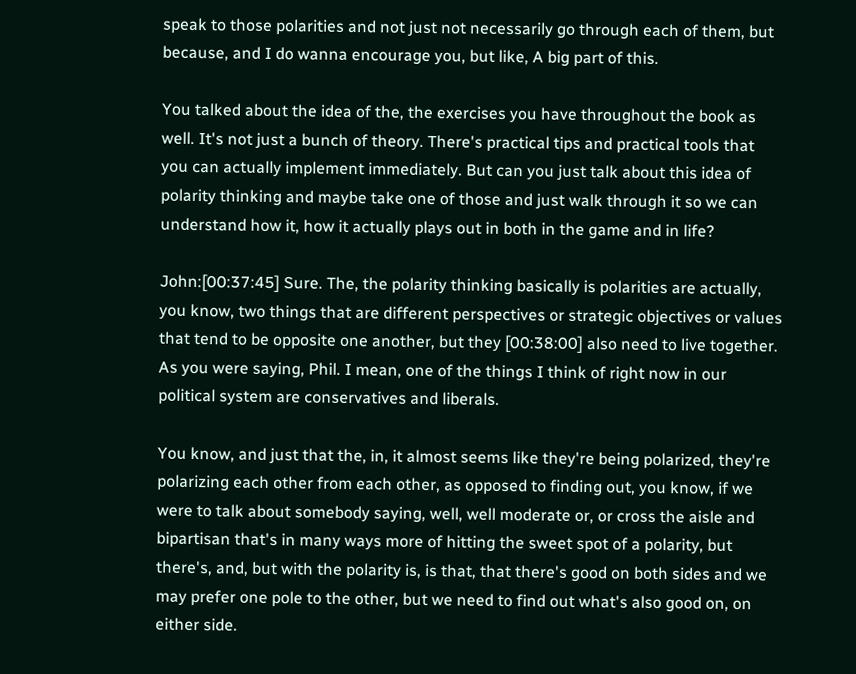speak to those polarities and not just not necessarily go through each of them, but because, and I do wanna encourage you, but like, A big part of this.

You talked about the idea of the, the exercises you have throughout the book as well. It's not just a bunch of theory. There's practical tips and practical tools that you can actually implement immediately. But can you just talk about this idea of polarity thinking and maybe take one of those and just walk through it so we can understand how it, how it actually plays out in both in the game and in life?

John:[00:37:45] Sure. The, the polarity thinking basically is polarities are actually, you know, two things that are different perspectives or strategic objectives or values that tend to be opposite one another, but they [00:38:00] also need to live together. As you were saying, Phil. I mean, one of the things I think of right now in our political system are conservatives and liberals.

You know, and just that the, in, it almost seems like they're being polarized, they're polarizing each other from each other, as opposed to finding out, you know, if we were to talk about somebody saying, well, well moderate or, or cross the aisle and bipartisan that's in many ways more of hitting the sweet spot of a polarity, but there's, and, but with the polarity is, is that, that there's good on both sides and we may prefer one pole to the other, but we need to find out what's also good on, on either side.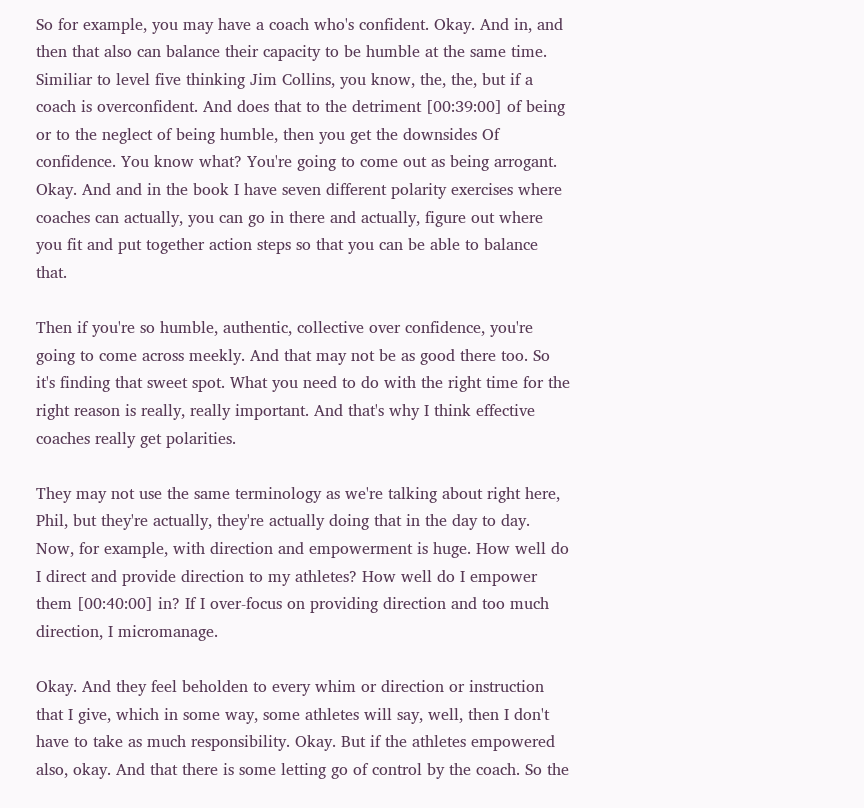So for example, you may have a coach who's confident. Okay. And in, and then that also can balance their capacity to be humble at the same time. Similiar to level five thinking Jim Collins, you know, the, the, but if a coach is overconfident. And does that to the detriment [00:39:00] of being or to the neglect of being humble, then you get the downsides Of confidence. You know what? You're going to come out as being arrogant. Okay. And and in the book I have seven different polarity exercises where coaches can actually, you can go in there and actually, figure out where you fit and put together action steps so that you can be able to balance that.

Then if you're so humble, authentic, collective over confidence, you're going to come across meekly. And that may not be as good there too. So it's finding that sweet spot. What you need to do with the right time for the right reason is really, really important. And that's why I think effective coaches really get polarities.

They may not use the same terminology as we're talking about right here, Phil, but they're actually, they're actually doing that in the day to day. Now, for example, with direction and empowerment is huge. How well do I direct and provide direction to my athletes? How well do I empower them [00:40:00] in? If I over-focus on providing direction and too much direction, I micromanage.

Okay. And they feel beholden to every whim or direction or instruction that I give, which in some way, some athletes will say, well, then I don't have to take as much responsibility. Okay. But if the athletes empowered also, okay. And that there is some letting go of control by the coach. So the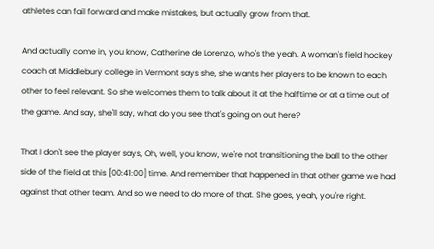athletes can fail forward and make mistakes, but actually grow from that.

And actually come in, you know, Catherine de Lorenzo, who's the yeah. A woman's field hockey coach at Middlebury college in Vermont says she, she wants her players to be known to each other to feel relevant. So she welcomes them to talk about it at the halftime or at a time out of the game. And say, she'll say, what do you see that's going on out here?

That I don't see the player says, Oh, well, you know, we're not transitioning the ball to the other side of the field at this [00:41:00] time. And remember that happened in that other game we had against that other team. And so we need to do more of that. She goes, yeah, you're right.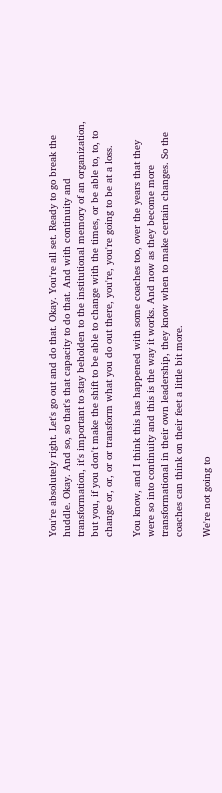You're absolutely right. Let's go out and do that. Okay. You're all set. Ready to go break the huddle. Okay. And so, so that's that capacity to do that. And with continuity and transformation, it's important to stay beholden to the institutional memory of an organization, but you, if you don't make the shift to be able to change with the times, or be able to, to, to change or, or, or or transform what you do out there, you're, you're going to be at a loss.

You know, and I think this has happened with some coaches too, over the years that they were so into continuity and this is the way it works. And now as they become more transformational in their own leadership, they know when to make certain changes. So the coaches can think on their feet a little bit more.

We're not going to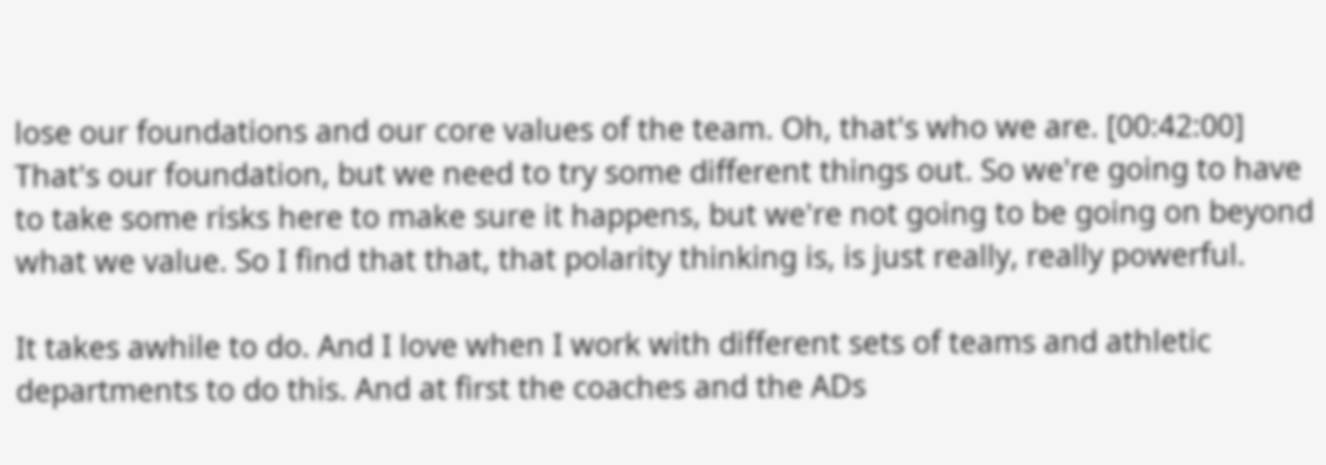lose our foundations and our core values of the team. Oh, that's who we are. [00:42:00] That's our foundation, but we need to try some different things out. So we're going to have to take some risks here to make sure it happens, but we're not going to be going on beyond what we value. So I find that that, that polarity thinking is, is just really, really powerful.

It takes awhile to do. And I love when I work with different sets of teams and athletic departments to do this. And at first the coaches and the ADs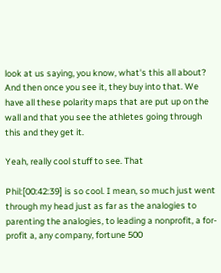look at us saying, you know, what's this all about? And then once you see it, they buy into that. We have all these polarity maps that are put up on the wall and that you see the athletes going through this and they get it.

Yeah, really cool stuff to see. That

Phil:[00:42:39] is so cool. I mean, so much just went through my head just as far as the analogies to parenting the analogies, to leading a nonprofit, a for-profit a, any company, fortune 500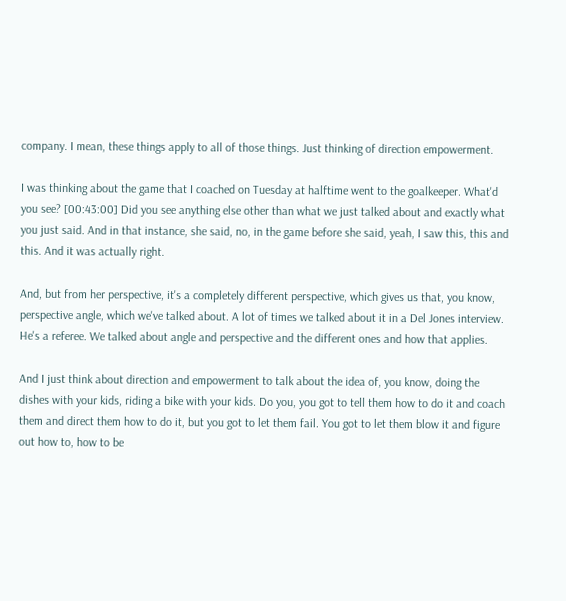company. I mean, these things apply to all of those things. Just thinking of direction empowerment.

I was thinking about the game that I coached on Tuesday at halftime went to the goalkeeper. What'd you see? [00:43:00] Did you see anything else other than what we just talked about and exactly what you just said. And in that instance, she said, no, in the game before she said, yeah, I saw this, this and this. And it was actually right.

And, but from her perspective, it's a completely different perspective, which gives us that, you know, perspective angle, which we've talked about. A lot of times we talked about it in a Del Jones interview. He's a referee. We talked about angle and perspective and the different ones and how that applies.

And I just think about direction and empowerment to talk about the idea of, you know, doing the dishes with your kids, riding a bike with your kids. Do you, you got to tell them how to do it and coach them and direct them how to do it, but you got to let them fail. You got to let them blow it and figure out how to, how to be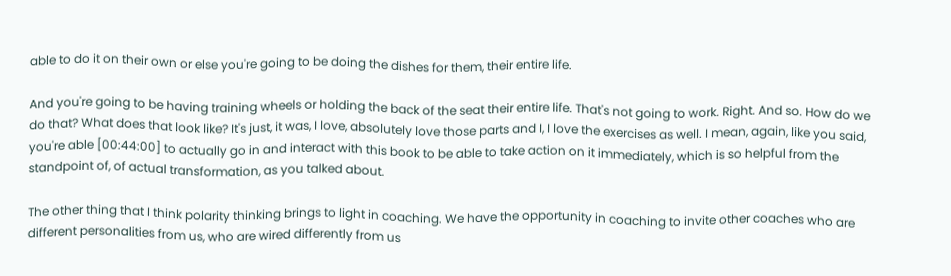able to do it on their own or else you're going to be doing the dishes for them, their entire life.

And you're going to be having training wheels or holding the back of the seat their entire life. That's not going to work. Right. And so. How do we do that? What does that look like? It's just, it was, I love, absolutely love those parts and I, I love the exercises as well. I mean, again, like you said, you're able [00:44:00] to actually go in and interact with this book to be able to take action on it immediately, which is so helpful from the standpoint of, of actual transformation, as you talked about.

The other thing that I think polarity thinking brings to light in coaching. We have the opportunity in coaching to invite other coaches who are different personalities from us, who are wired differently from us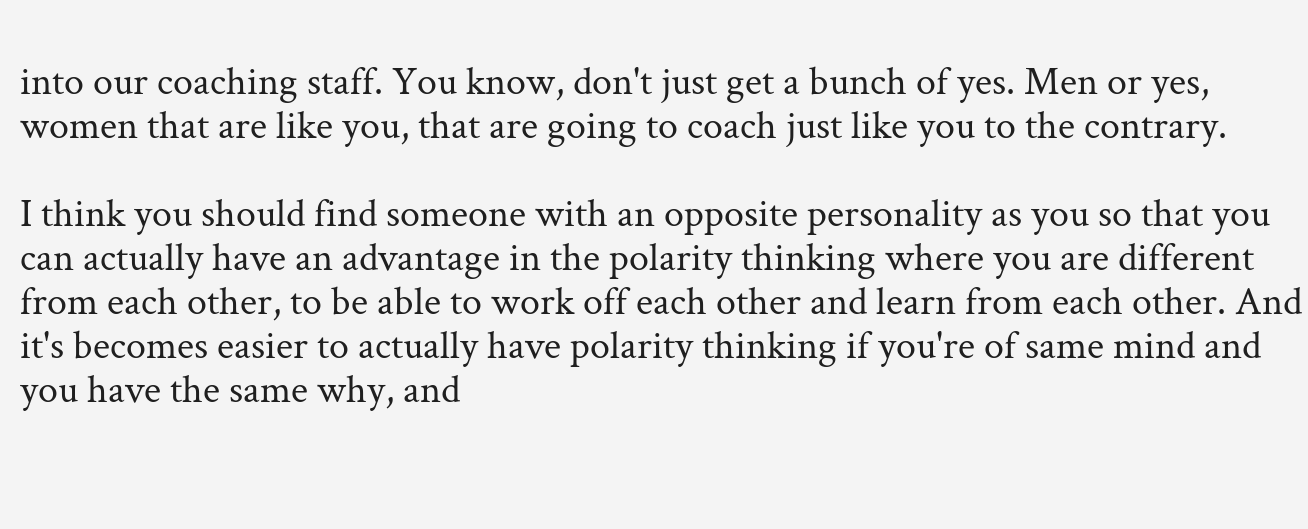into our coaching staff. You know, don't just get a bunch of yes. Men or yes, women that are like you, that are going to coach just like you to the contrary.

I think you should find someone with an opposite personality as you so that you can actually have an advantage in the polarity thinking where you are different from each other, to be able to work off each other and learn from each other. And it's becomes easier to actually have polarity thinking if you're of same mind and you have the same why, and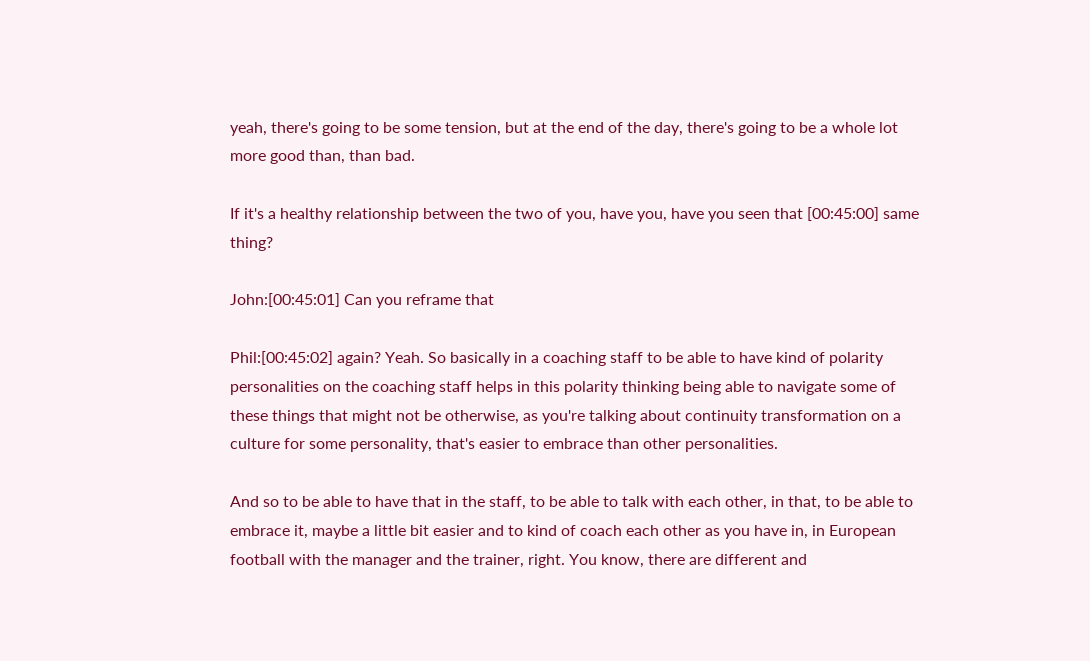yeah, there's going to be some tension, but at the end of the day, there's going to be a whole lot more good than, than bad.

If it's a healthy relationship between the two of you, have you, have you seen that [00:45:00] same thing?

John:[00:45:01] Can you reframe that

Phil:[00:45:02] again? Yeah. So basically in a coaching staff to be able to have kind of polarity personalities on the coaching staff helps in this polarity thinking being able to navigate some of these things that might not be otherwise, as you're talking about continuity transformation on a culture for some personality, that's easier to embrace than other personalities.

And so to be able to have that in the staff, to be able to talk with each other, in that, to be able to embrace it, maybe a little bit easier and to kind of coach each other as you have in, in European football with the manager and the trainer, right. You know, there are different and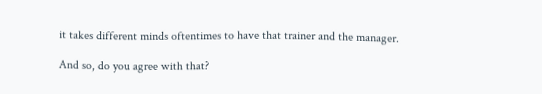it takes different minds oftentimes to have that trainer and the manager.

And so, do you agree with that?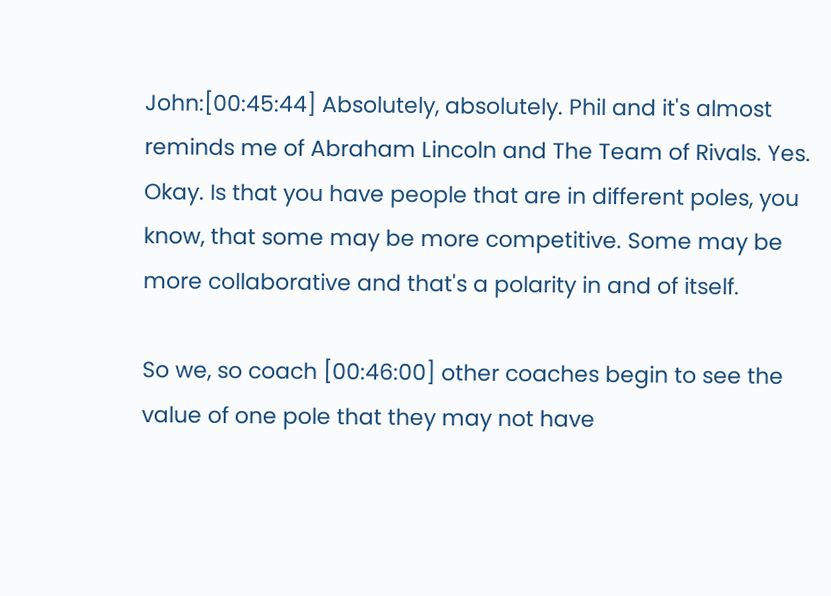John:[00:45:44] Absolutely, absolutely. Phil and it's almost reminds me of Abraham Lincoln and The Team of Rivals. Yes. Okay. Is that you have people that are in different poles, you know, that some may be more competitive. Some may be more collaborative and that's a polarity in and of itself.

So we, so coach [00:46:00] other coaches begin to see the value of one pole that they may not have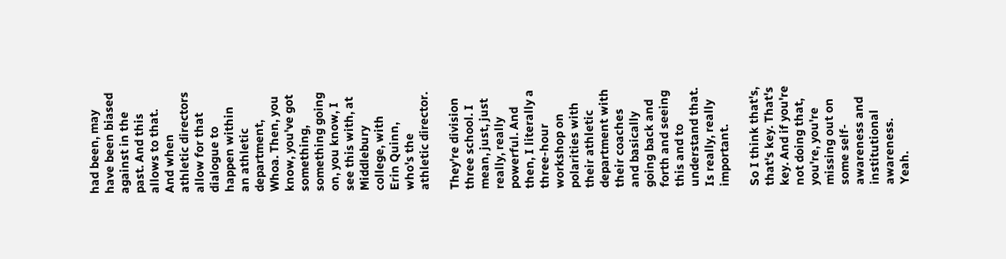had been, may have been biased against in the past. And this allows to that. And when athletic directors allow for that dialogue to happen within an athletic department, Whoa. Then, you know, you've got something, something going on, you know, I see this with, at Middlebury college, with Erin Quinn, who's the athletic director.

They're division three school. I mean, just, just really, really powerful. And then, I literally a three-hour workshop on polarities with their athletic department with their coaches and basically going back and forth and seeing this and to understand that. Is really, really important.

So I think that's, that's key. That's key. And if you're not doing that, you're, you're missing out on some self-awareness and institutional awareness. Yeah.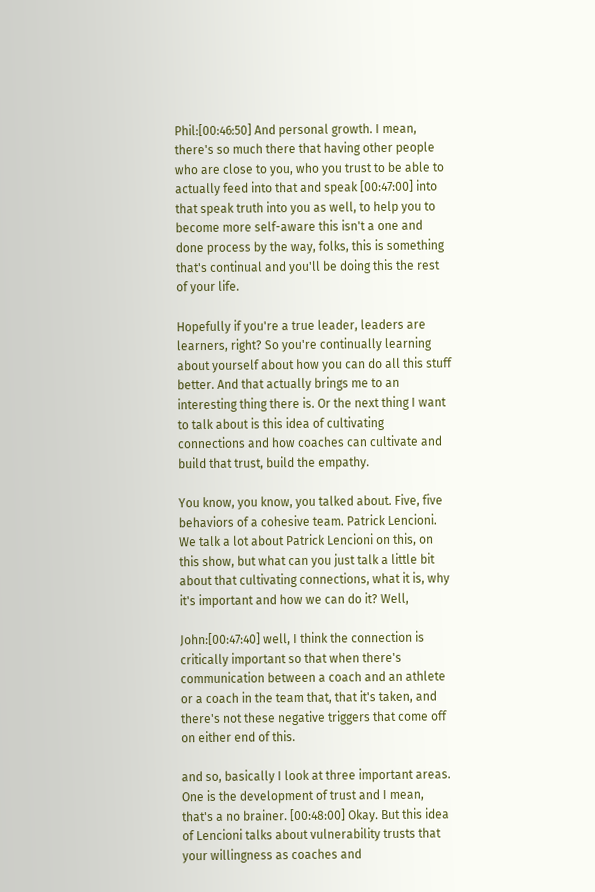Phil:[00:46:50] And personal growth. I mean, there's so much there that having other people who are close to you, who you trust to be able to actually feed into that and speak [00:47:00] into that speak truth into you as well, to help you to become more self-aware this isn't a one and done process by the way, folks, this is something that's continual and you'll be doing this the rest of your life.

Hopefully if you're a true leader, leaders are learners, right? So you're continually learning about yourself about how you can do all this stuff better. And that actually brings me to an interesting thing there is. Or the next thing I want to talk about is this idea of cultivating connections and how coaches can cultivate and build that trust, build the empathy.

You know, you know, you talked about. Five, five behaviors of a cohesive team. Patrick Lencioni. We talk a lot about Patrick Lencioni on this, on this show, but what can you just talk a little bit about that cultivating connections, what it is, why it's important and how we can do it? Well,

John:[00:47:40] well, I think the connection is critically important so that when there's communication between a coach and an athlete or a coach in the team that, that it's taken, and there's not these negative triggers that come off on either end of this.

and so, basically I look at three important areas. One is the development of trust and I mean, that's a no brainer. [00:48:00] Okay. But this idea of Lencioni talks about vulnerability trusts that your willingness as coaches and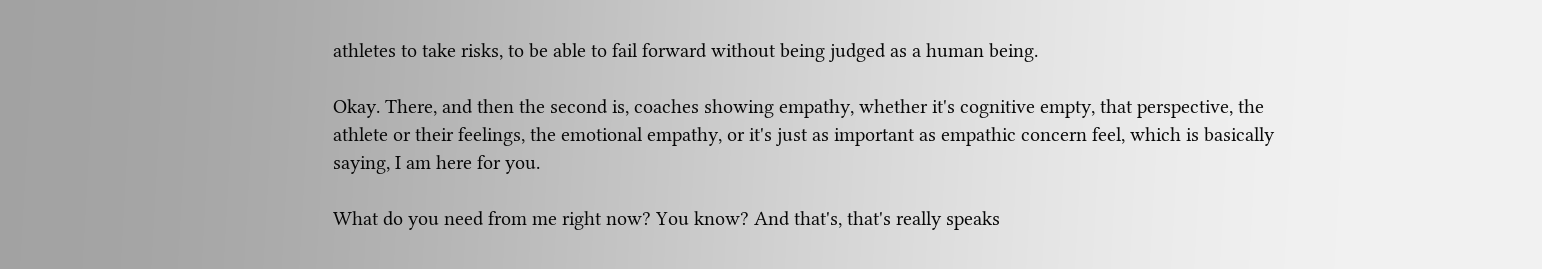athletes to take risks, to be able to fail forward without being judged as a human being.

Okay. There, and then the second is, coaches showing empathy, whether it's cognitive empty, that perspective, the athlete or their feelings, the emotional empathy, or it's just as important as empathic concern feel, which is basically saying, I am here for you.

What do you need from me right now? You know? And that's, that's really speaks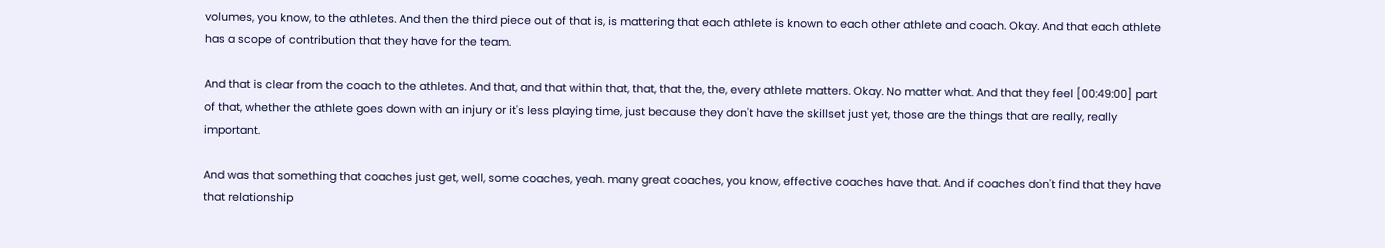volumes, you know, to the athletes. And then the third piece out of that is, is mattering that each athlete is known to each other athlete and coach. Okay. And that each athlete has a scope of contribution that they have for the team.

And that is clear from the coach to the athletes. And that, and that within that, that, that the, the, every athlete matters. Okay. No matter what. And that they feel [00:49:00] part of that, whether the athlete goes down with an injury or it's less playing time, just because they don't have the skillset just yet, those are the things that are really, really important.

And was that something that coaches just get, well, some coaches, yeah. many great coaches, you know, effective coaches have that. And if coaches don't find that they have that relationship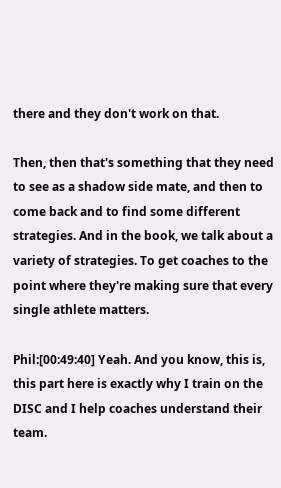there and they don't work on that.

Then, then that's something that they need to see as a shadow side mate, and then to come back and to find some different strategies. And in the book, we talk about a variety of strategies. To get coaches to the point where they're making sure that every single athlete matters.

Phil:[00:49:40] Yeah. And you know, this is, this part here is exactly why I train on the DISC and I help coaches understand their team.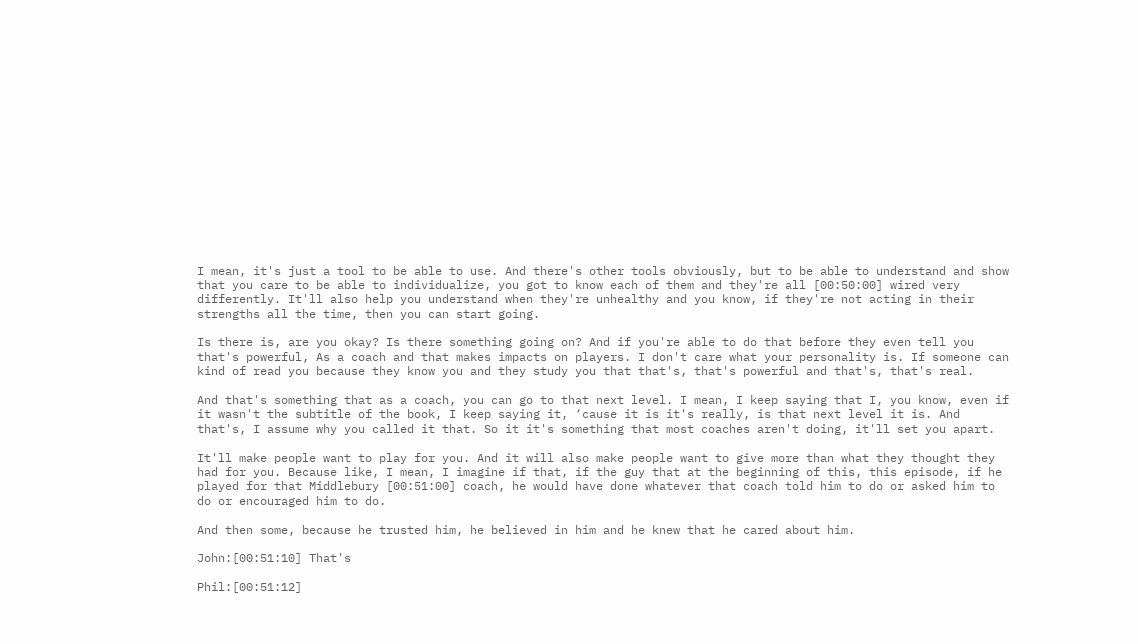I mean, it's just a tool to be able to use. And there's other tools obviously, but to be able to understand and show that you care to be able to individualize, you got to know each of them and they're all [00:50:00] wired very differently. It'll also help you understand when they're unhealthy and you know, if they're not acting in their strengths all the time, then you can start going.

Is there is, are you okay? Is there something going on? And if you're able to do that before they even tell you that's powerful, As a coach and that makes impacts on players. I don't care what your personality is. If someone can kind of read you because they know you and they study you that that's, that's powerful and that's, that's real.

And that's something that as a coach, you can go to that next level. I mean, I keep saying that I, you know, even if it wasn't the subtitle of the book, I keep saying it, ‘cause it is it's really, is that next level it is. And that's, I assume why you called it that. So it it's something that most coaches aren't doing, it'll set you apart.

It'll make people want to play for you. And it will also make people want to give more than what they thought they had for you. Because like, I mean, I imagine if that, if the guy that at the beginning of this, this episode, if he played for that Middlebury [00:51:00] coach, he would have done whatever that coach told him to do or asked him to do or encouraged him to do.

And then some, because he trusted him, he believed in him and he knew that he cared about him.

John:[00:51:10] That's

Phil:[00:51:12]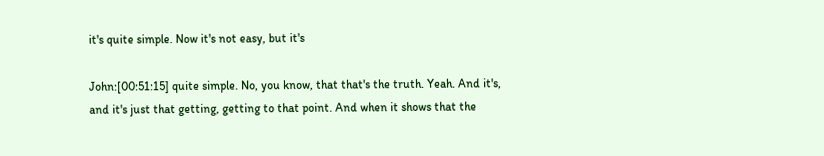it's quite simple. Now it's not easy, but it's

John:[00:51:15] quite simple. No, you know, that that's the truth. Yeah. And it's, and it's just that getting, getting to that point. And when it shows that the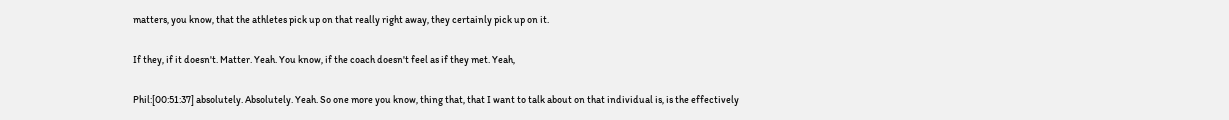matters, you know, that the athletes pick up on that really right away, they certainly pick up on it.

If they, if it doesn't. Matter. Yeah. You know, if the coach doesn't feel as if they met. Yeah,

Phil:[00:51:37] absolutely. Absolutely. Yeah. So one more you know, thing that, that I want to talk about on that individual is, is the effectively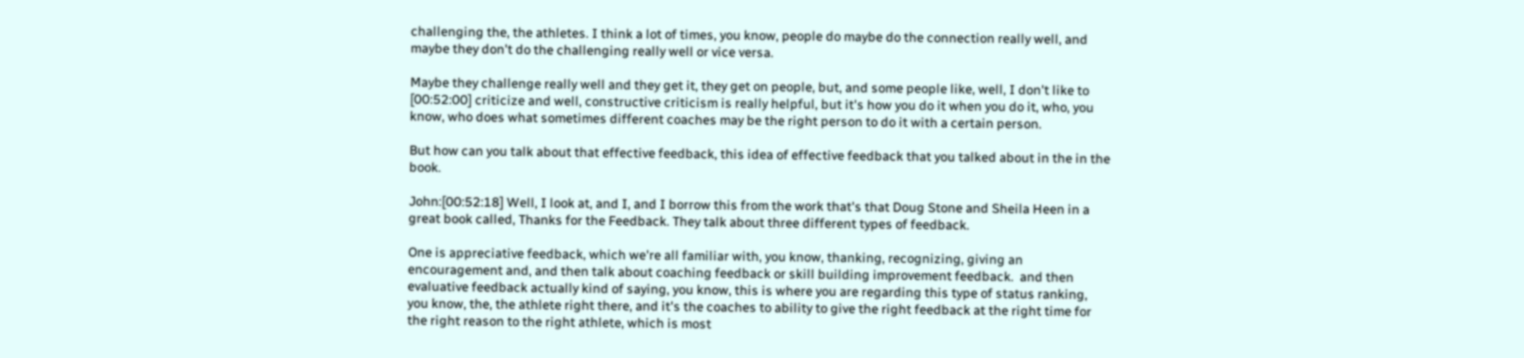challenging the, the athletes. I think a lot of times, you know, people do maybe do the connection really well, and maybe they don't do the challenging really well or vice versa.

Maybe they challenge really well and they get it, they get on people, but, and some people like, well, I don't like to [00:52:00] criticize and well, constructive criticism is really helpful, but it's how you do it when you do it, who, you know, who does what sometimes different coaches may be the right person to do it with a certain person.

But how can you talk about that effective feedback, this idea of effective feedback that you talked about in the in the book.

John:[00:52:18] Well, I look at, and I, and I borrow this from the work that's that Doug Stone and Sheila Heen in a great book called, Thanks for the Feedback. They talk about three different types of feedback.

One is appreciative feedback, which we're all familiar with, you know, thanking, recognizing, giving an encouragement and, and then talk about coaching feedback or skill building improvement feedback.  and then evaluative feedback actually kind of saying, you know, this is where you are regarding this type of status ranking, you know, the, the athlete right there, and it's the coaches to ability to give the right feedback at the right time for the right reason to the right athlete, which is most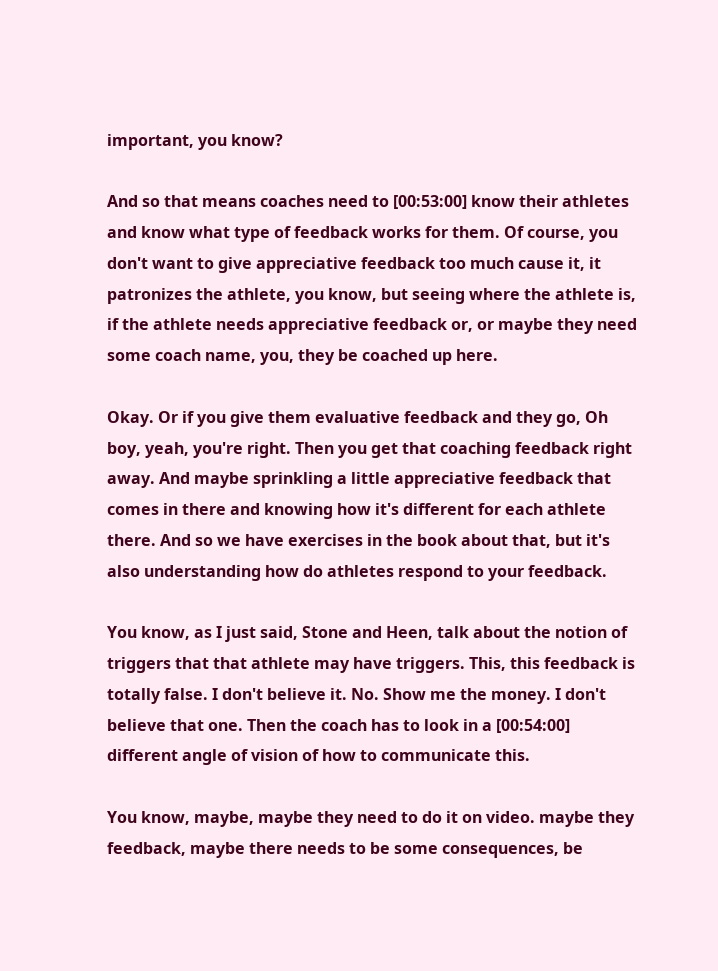important, you know?

And so that means coaches need to [00:53:00] know their athletes and know what type of feedback works for them. Of course, you don't want to give appreciative feedback too much cause it, it patronizes the athlete, you know, but seeing where the athlete is, if the athlete needs appreciative feedback or, or maybe they need some coach name, you, they be coached up here.

Okay. Or if you give them evaluative feedback and they go, Oh boy, yeah, you're right. Then you get that coaching feedback right away. And maybe sprinkling a little appreciative feedback that comes in there and knowing how it's different for each athlete there. And so we have exercises in the book about that, but it's also understanding how do athletes respond to your feedback.

You know, as I just said, Stone and Heen, talk about the notion of triggers that that athlete may have triggers. This, this feedback is totally false. I don't believe it. No. Show me the money. I don't believe that one. Then the coach has to look in a [00:54:00] different angle of vision of how to communicate this.

You know, maybe, maybe they need to do it on video. maybe they feedback, maybe there needs to be some consequences, be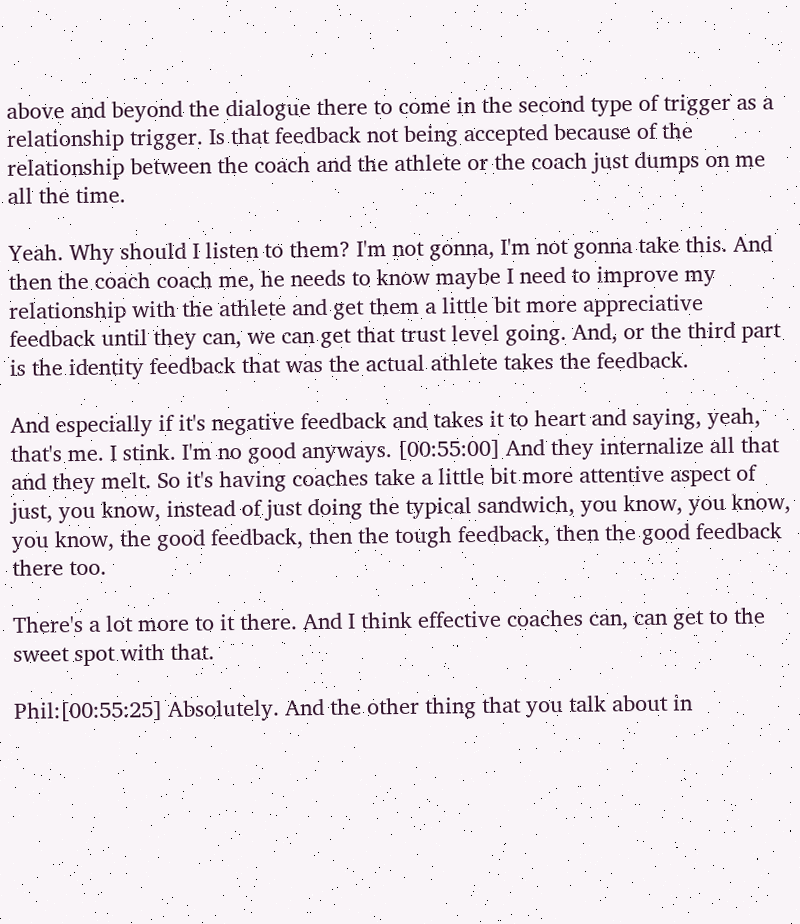above and beyond the dialogue there to come in the second type of trigger as a relationship trigger. Is that feedback not being accepted because of the relationship between the coach and the athlete or the coach just dumps on me all the time.

Yeah. Why should I listen to them? I'm not gonna, I'm not gonna take this. And then the coach coach me, he needs to know maybe I need to improve my relationship with the athlete and get them a little bit more appreciative feedback until they can, we can get that trust level going. And, or the third part is the identity feedback that was the actual athlete takes the feedback.

And especially if it's negative feedback and takes it to heart and saying, yeah, that's me. I stink. I'm no good anyways. [00:55:00] And they internalize all that and they melt. So it's having coaches take a little bit more attentive aspect of just, you know, instead of just doing the typical sandwich, you know, you know, you know, the good feedback, then the tough feedback, then the good feedback there too.

There's a lot more to it there. And I think effective coaches can, can get to the sweet spot with that.

Phil:[00:55:25] Absolutely. And the other thing that you talk about in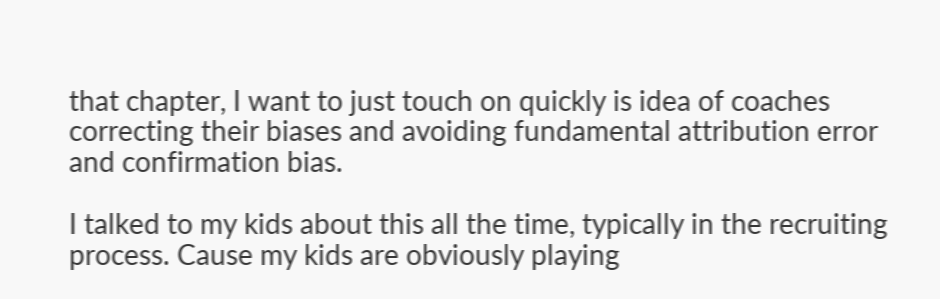that chapter, I want to just touch on quickly is idea of coaches correcting their biases and avoiding fundamental attribution error and confirmation bias.

I talked to my kids about this all the time, typically in the recruiting process. Cause my kids are obviously playing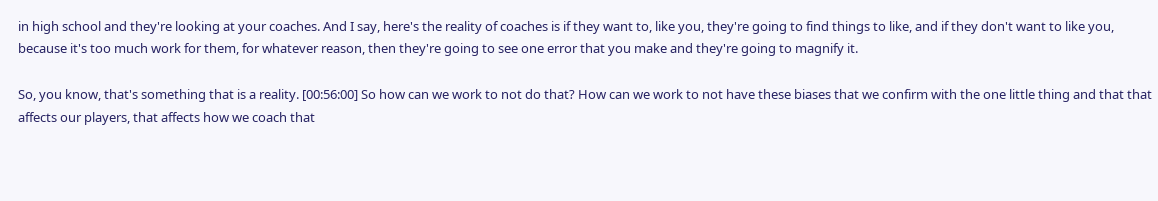in high school and they're looking at your coaches. And I say, here's the reality of coaches is if they want to, like you, they're going to find things to like, and if they don't want to like you, because it's too much work for them, for whatever reason, then they're going to see one error that you make and they're going to magnify it.

So, you know, that's something that is a reality. [00:56:00] So how can we work to not do that? How can we work to not have these biases that we confirm with the one little thing and that that affects our players, that affects how we coach that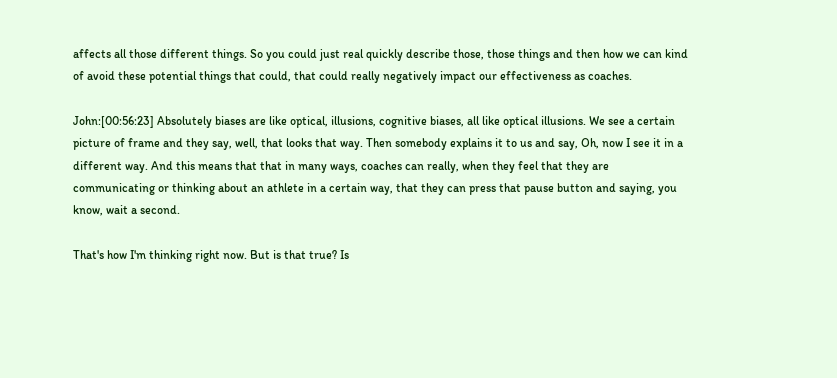affects all those different things. So you could just real quickly describe those, those things and then how we can kind of avoid these potential things that could, that could really negatively impact our effectiveness as coaches.

John:[00:56:23] Absolutely biases are like optical, illusions, cognitive biases, all like optical illusions. We see a certain picture of frame and they say, well, that looks that way. Then somebody explains it to us and say, Oh, now I see it in a different way. And this means that that in many ways, coaches can really, when they feel that they are communicating or thinking about an athlete in a certain way, that they can press that pause button and saying, you know, wait a second.

That's how I'm thinking right now. But is that true? Is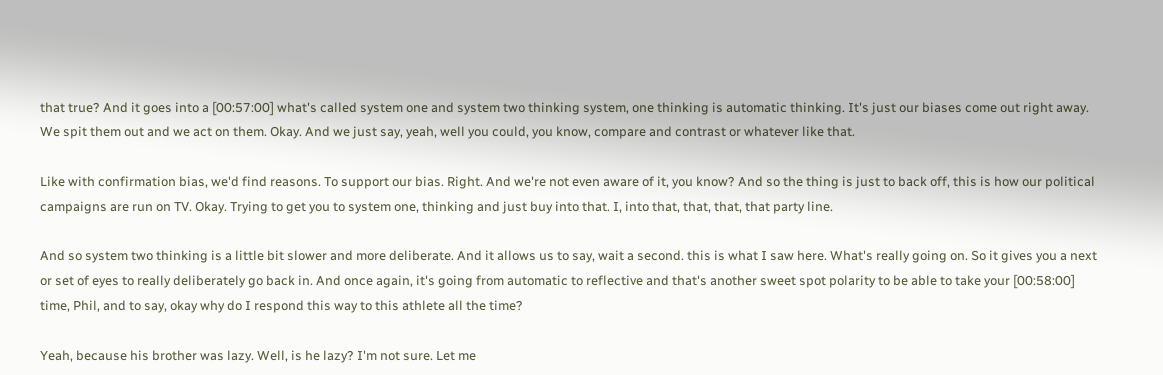that true? And it goes into a [00:57:00] what's called system one and system two thinking system, one thinking is automatic thinking. It's just our biases come out right away. We spit them out and we act on them. Okay. And we just say, yeah, well you could, you know, compare and contrast or whatever like that.

Like with confirmation bias, we'd find reasons. To support our bias. Right. And we're not even aware of it, you know? And so the thing is just to back off, this is how our political campaigns are run on TV. Okay. Trying to get you to system one, thinking and just buy into that. I, into that, that, that, that party line.

And so system two thinking is a little bit slower and more deliberate. And it allows us to say, wait a second. this is what I saw here. What's really going on. So it gives you a next or set of eyes to really deliberately go back in. And once again, it's going from automatic to reflective and that's another sweet spot polarity to be able to take your [00:58:00] time, Phil, and to say, okay why do I respond this way to this athlete all the time?

Yeah, because his brother was lazy. Well, is he lazy? I'm not sure. Let me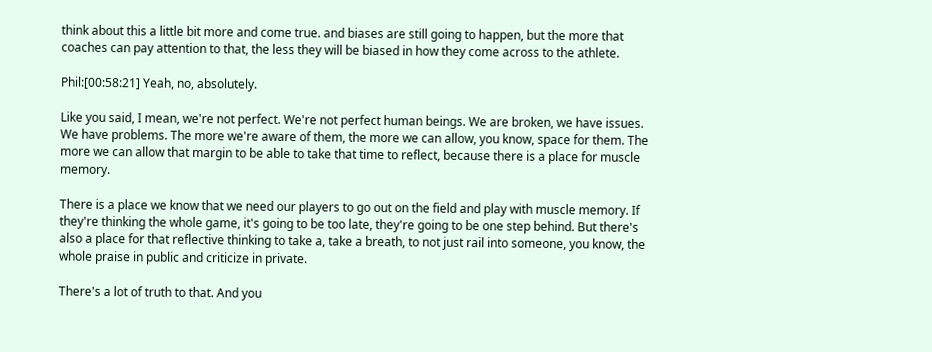think about this a little bit more and come true. and biases are still going to happen, but the more that coaches can pay attention to that, the less they will be biased in how they come across to the athlete.

Phil:[00:58:21] Yeah, no, absolutely.

Like you said, I mean, we're not perfect. We're not perfect human beings. We are broken, we have issues. We have problems. The more we're aware of them, the more we can allow, you know, space for them. The more we can allow that margin to be able to take that time to reflect, because there is a place for muscle memory.

There is a place we know that we need our players to go out on the field and play with muscle memory. If they're thinking the whole game, it's going to be too late, they're going to be one step behind. But there's also a place for that reflective thinking to take a, take a breath, to not just rail into someone, you know, the whole praise in public and criticize in private.

There's a lot of truth to that. And you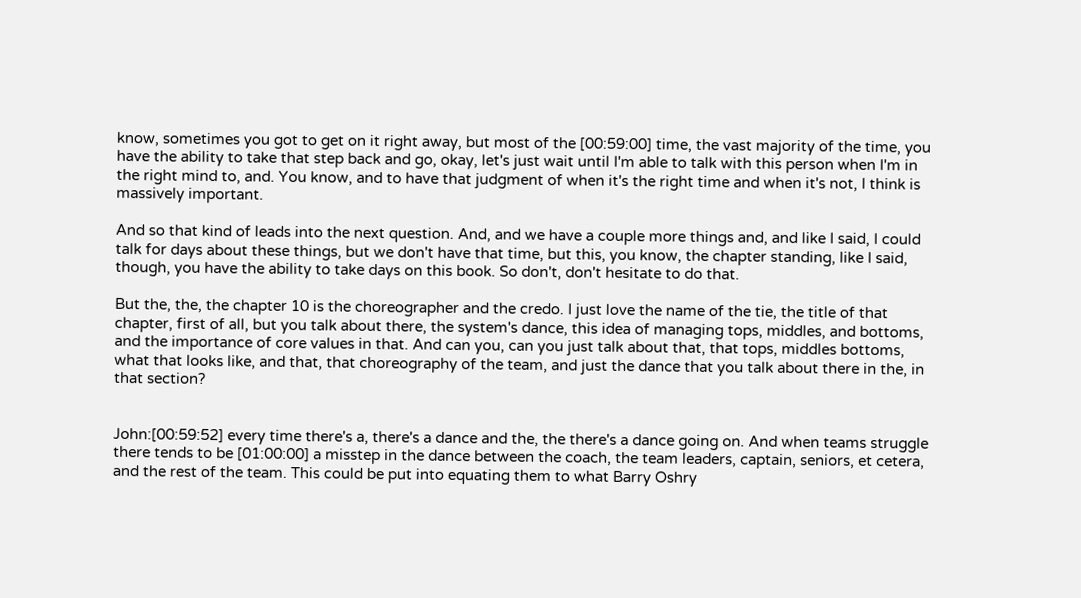know, sometimes you got to get on it right away, but most of the [00:59:00] time, the vast majority of the time, you have the ability to take that step back and go, okay, let's just wait until I'm able to talk with this person when I'm in the right mind to, and. You know, and to have that judgment of when it's the right time and when it's not, I think is massively important.

And so that kind of leads into the next question. And, and we have a couple more things and, and like I said, I could talk for days about these things, but we don't have that time, but this, you know, the chapter standing, like I said, though, you have the ability to take days on this book. So don't, don't hesitate to do that.

But the, the, the chapter 10 is the choreographer and the credo. I just love the name of the tie, the title of that chapter, first of all, but you talk about there, the system's dance, this idea of managing tops, middles, and bottoms, and the importance of core values in that. And can you, can you just talk about that, that tops, middles bottoms, what that looks like, and that, that choreography of the team, and just the dance that you talk about there in the, in that section?


John:[00:59:52] every time there's a, there's a dance and the, the there's a dance going on. And when teams struggle there tends to be [01:00:00] a misstep in the dance between the coach, the team leaders, captain, seniors, et cetera, and the rest of the team. This could be put into equating them to what Barry Oshry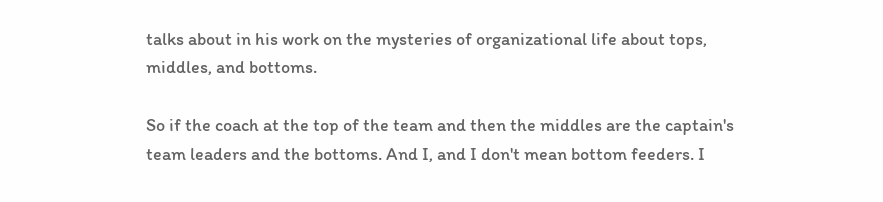talks about in his work on the mysteries of organizational life about tops, middles, and bottoms.

So if the coach at the top of the team and then the middles are the captain's team leaders and the bottoms. And I, and I don't mean bottom feeders. I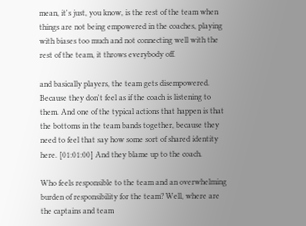mean, it's just, you know, is the rest of the team when things are not being empowered in the coaches, playing with biases too much and not connecting well with the rest of the team, it throws everybody off.

and basically players, the team gets disempowered. Because they don't feel as if the coach is listening to them. And one of the typical actions that happen is that the bottoms in the team bands together, because they need to feel that say how some sort of shared identity here. [01:01:00] And they blame up to the coach.

Who feels responsible to the team and an overwhelming burden of responsibility for the team? Well, where are the captains and team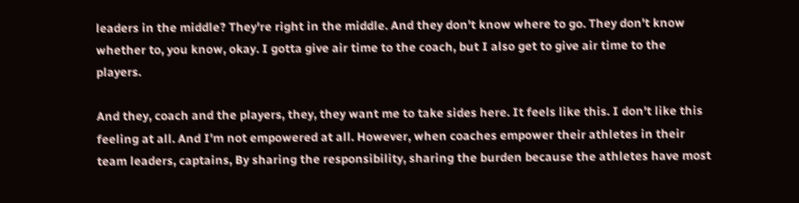leaders in the middle? They're right in the middle. And they don't know where to go. They don't know whether to, you know, okay. I gotta give air time to the coach, but I also get to give air time to the players.

And they, coach and the players, they, they want me to take sides here. It feels like this. I don't like this feeling at all. And I'm not empowered at all. However, when coaches empower their athletes in their team leaders, captains, By sharing the responsibility, sharing the burden because the athletes have most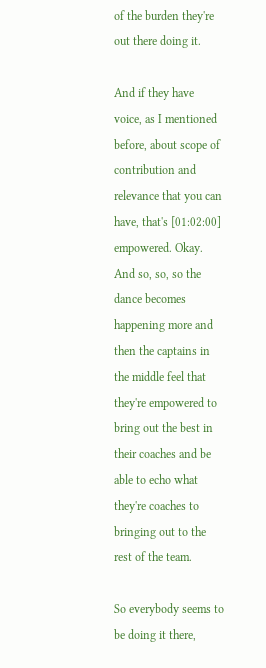of the burden they're out there doing it.

And if they have voice, as I mentioned before, about scope of contribution and relevance that you can have, that's [01:02:00] empowered. Okay. And so, so, so the dance becomes happening more and then the captains in the middle feel that they're empowered to bring out the best in their coaches and be able to echo what they're coaches to bringing out to the rest of the team.

So everybody seems to be doing it there,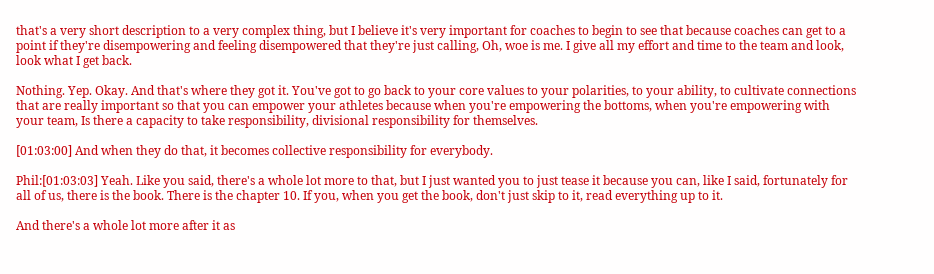that's a very short description to a very complex thing, but I believe it's very important for coaches to begin to see that because coaches can get to a point if they're disempowering and feeling disempowered that they're just calling, Oh, woe is me. I give all my effort and time to the team and look, look what I get back.

Nothing. Yep. Okay. And that's where they got it. You've got to go back to your core values to your polarities, to your ability, to cultivate connections that are really important so that you can empower your athletes because when you're empowering the bottoms, when you're empowering with your team, Is there a capacity to take responsibility, divisional responsibility for themselves.

[01:03:00] And when they do that, it becomes collective responsibility for everybody.

Phil:[01:03:03] Yeah. Like you said, there's a whole lot more to that, but I just wanted you to just tease it because you can, like I said, fortunately for all of us, there is the book. There is the chapter 10. If you, when you get the book, don't just skip to it, read everything up to it.

And there's a whole lot more after it as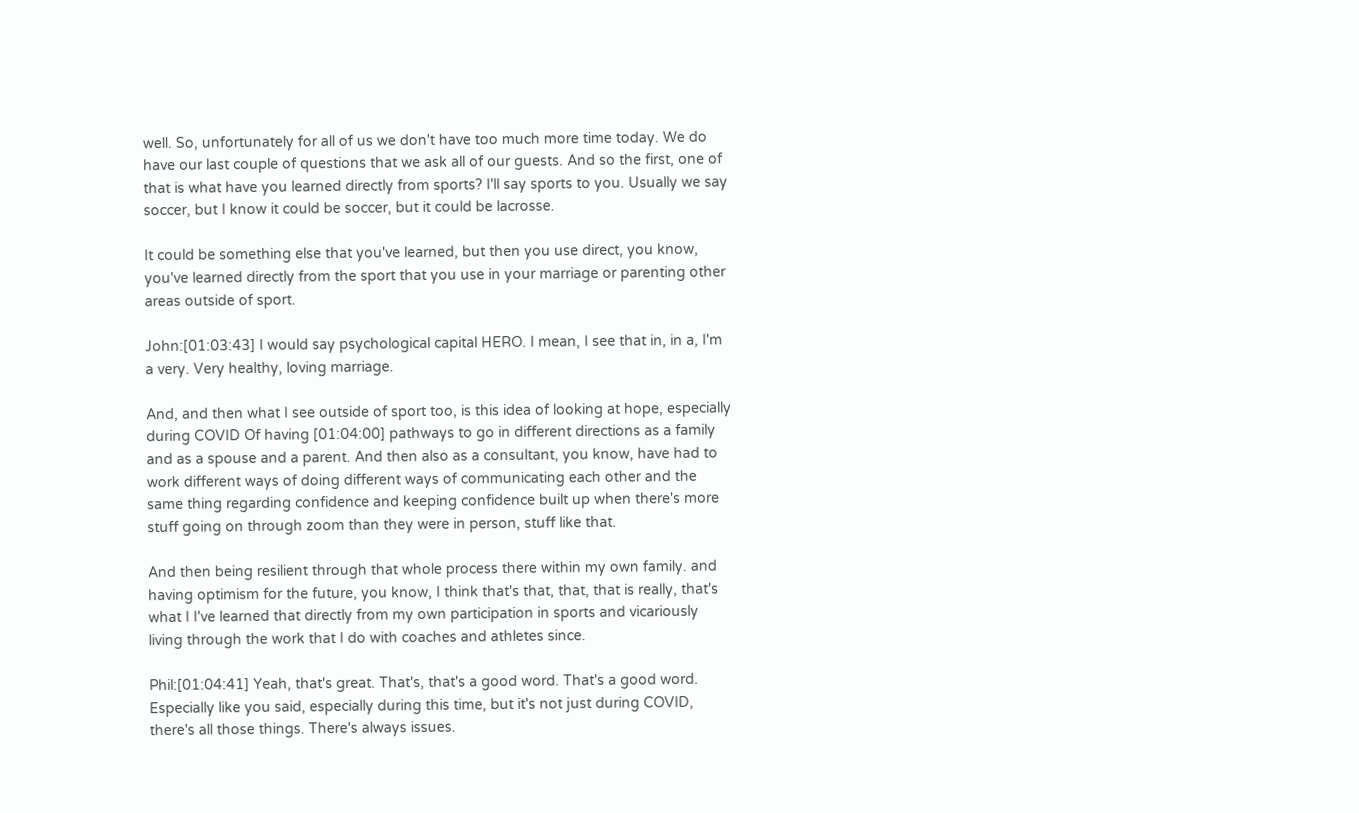well. So, unfortunately for all of us we don't have too much more time today. We do have our last couple of questions that we ask all of our guests. And so the first, one of that is what have you learned directly from sports? I'll say sports to you. Usually we say soccer, but I know it could be soccer, but it could be lacrosse.

It could be something else that you've learned, but then you use direct, you know, you've learned directly from the sport that you use in your marriage or parenting other areas outside of sport.

John:[01:03:43] I would say psychological capital HERO. I mean, I see that in, in a, I'm a very. Very healthy, loving marriage.

And, and then what I see outside of sport too, is this idea of looking at hope, especially during COVID Of having [01:04:00] pathways to go in different directions as a family and as a spouse and a parent. And then also as a consultant, you know, have had to work different ways of doing different ways of communicating each other and the same thing regarding confidence and keeping confidence built up when there's more stuff going on through zoom than they were in person, stuff like that.

And then being resilient through that whole process there within my own family. and having optimism for the future, you know, I think that's that, that, that is really, that's what I I've learned that directly from my own participation in sports and vicariously living through the work that I do with coaches and athletes since.

Phil:[01:04:41] Yeah, that's great. That's, that's a good word. That's a good word. Especially like you said, especially during this time, but it's not just during COVID, there's all those things. There's always issues.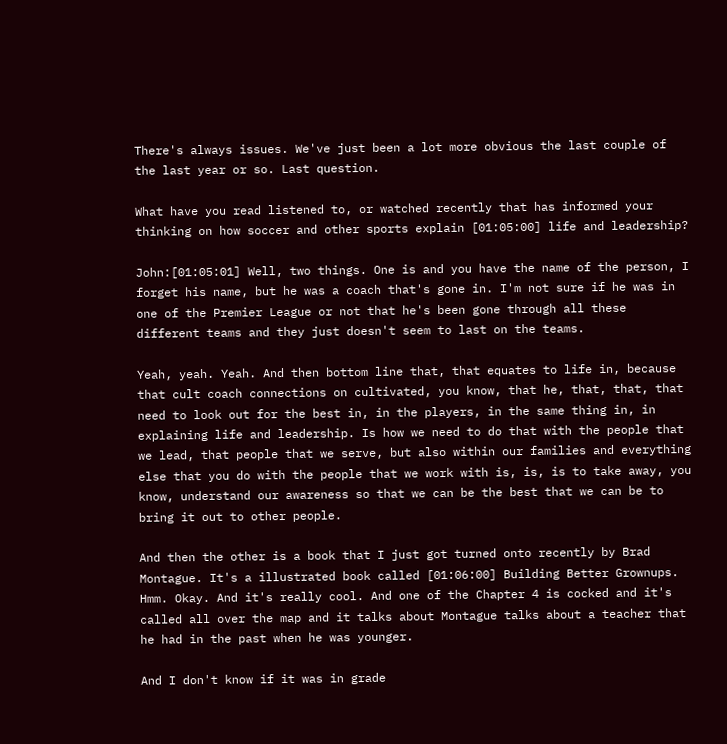There's always issues. We've just been a lot more obvious the last couple of the last year or so. Last question.

What have you read listened to, or watched recently that has informed your thinking on how soccer and other sports explain [01:05:00] life and leadership?

John:[01:05:01] Well, two things. One is and you have the name of the person, I forget his name, but he was a coach that's gone in. I'm not sure if he was in one of the Premier League or not that he's been gone through all these different teams and they just doesn't seem to last on the teams.

Yeah, yeah. Yeah. And then bottom line that, that equates to life in, because that cult coach connections on cultivated, you know, that he, that, that, that need to look out for the best in, in the players, in the same thing in, in explaining life and leadership. Is how we need to do that with the people that we lead, that people that we serve, but also within our families and everything else that you do with the people that we work with is, is, is to take away, you know, understand our awareness so that we can be the best that we can be to bring it out to other people.

And then the other is a book that I just got turned onto recently by Brad Montague. It's a illustrated book called [01:06:00] Building Better Grownups. Hmm. Okay. And it's really cool. And one of the Chapter 4 is cocked and it's called all over the map and it talks about Montague talks about a teacher that he had in the past when he was younger.

And I don't know if it was in grade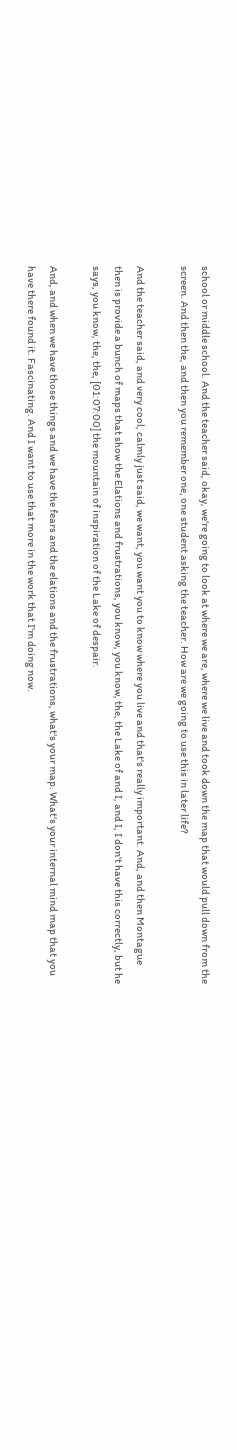school or middle school. And the teacher said, okay, we're going to look at where we are, where we live and took down the map that would pull down from the screen. And then the, and then you remember one, one student asking the teacher. How are we going to use this in later life?

And the teacher said, and very cool, calmly just said, we want, you want you to know where you live and that's really important. And, and then Montague then is provide a bunch of maps that show the Elations and frustrations, you know, you know, the, the Lake of and I, and I, I don't have this correctly, but he says, you know, the, the, [01:07:00] the mountain of inspiration of the Lake of despair.

And, and when we have those things and we have the fears and the elations and the frustrations, what's your map. What's your internal mind map that you have there found it. Fascinating. And I want to use that more in the work that I'm doing now.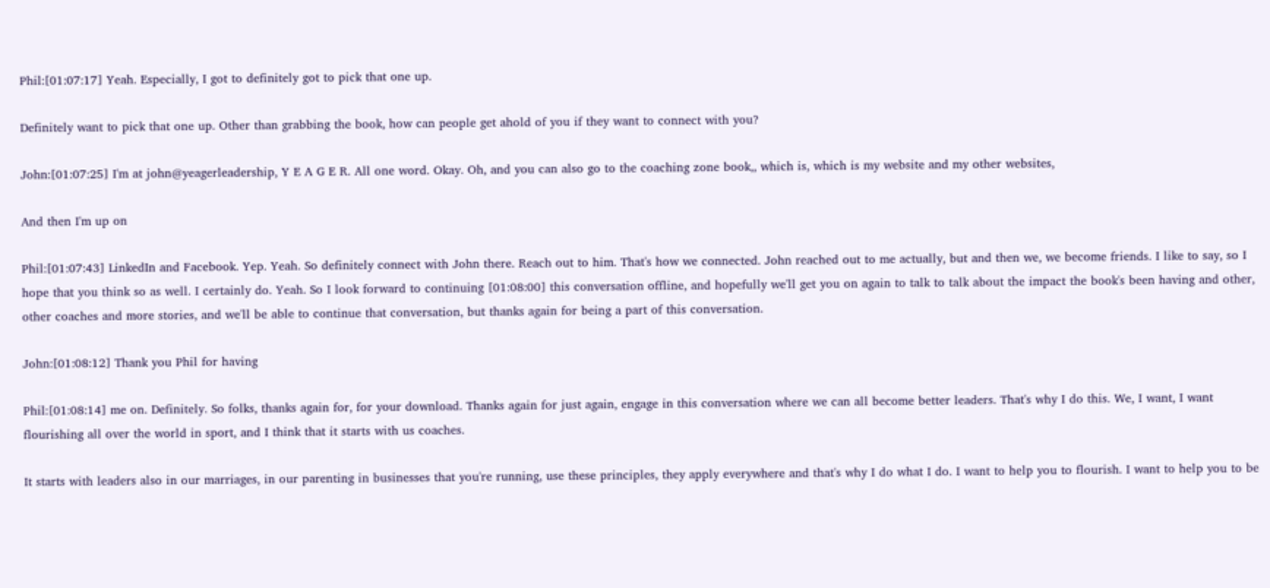Phil:[01:07:17] Yeah. Especially, I got to definitely got to pick that one up.

Definitely want to pick that one up. Other than grabbing the book, how can people get ahold of you if they want to connect with you?

John:[01:07:25] I'm at john@yeagerleadership, Y E A G E R. All one word. Okay. Oh, and you can also go to the coaching zone book,, which is, which is my website and my other websites,

And then I'm up on

Phil:[01:07:43] LinkedIn and Facebook. Yep. Yeah. So definitely connect with John there. Reach out to him. That's how we connected. John reached out to me actually, but and then we, we become friends. I like to say, so I hope that you think so as well. I certainly do. Yeah. So I look forward to continuing [01:08:00] this conversation offline, and hopefully we'll get you on again to talk to talk about the impact the book's been having and other, other coaches and more stories, and we'll be able to continue that conversation, but thanks again for being a part of this conversation.

John:[01:08:12] Thank you Phil for having

Phil:[01:08:14] me on. Definitely. So folks, thanks again for, for your download. Thanks again for just again, engage in this conversation where we can all become better leaders. That's why I do this. We, I want, I want flourishing all over the world in sport, and I think that it starts with us coaches.

It starts with leaders also in our marriages, in our parenting in businesses that you're running, use these principles, they apply everywhere and that's why I do what I do. I want to help you to flourish. I want to help you to be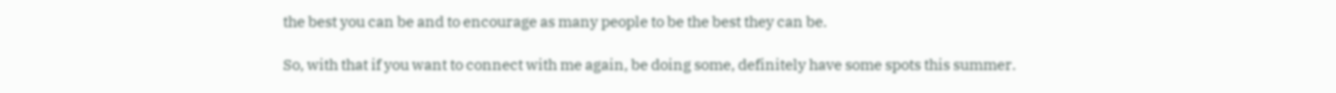the best you can be and to encourage as many people to be the best they can be.

So, with that if you want to connect with me again, be doing some, definitely have some spots this summer.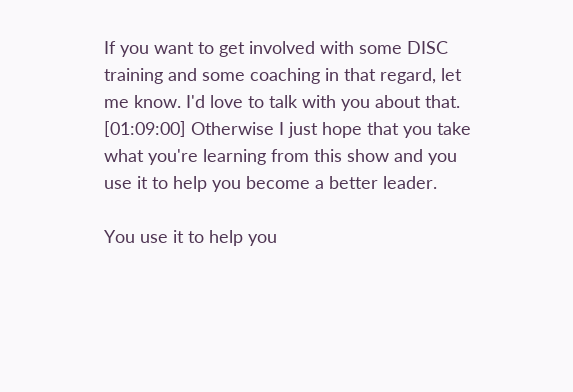If you want to get involved with some DISC training and some coaching in that regard, let me know. I'd love to talk with you about that. [01:09:00] Otherwise I just hope that you take what you're learning from this show and you use it to help you become a better leader.

You use it to help you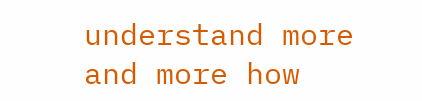understand more and more how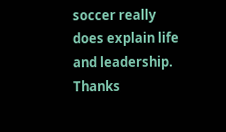soccer really does explain life and leadership. Thanks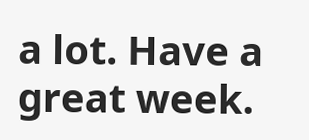a lot. Have a great week.